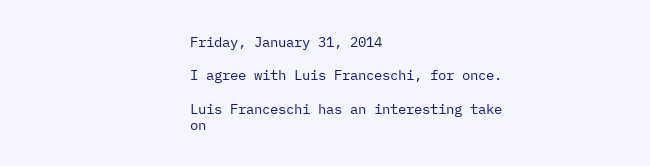Friday, January 31, 2014

I agree with Luis Franceschi, for once.

Luis Franceschi has an interesting take on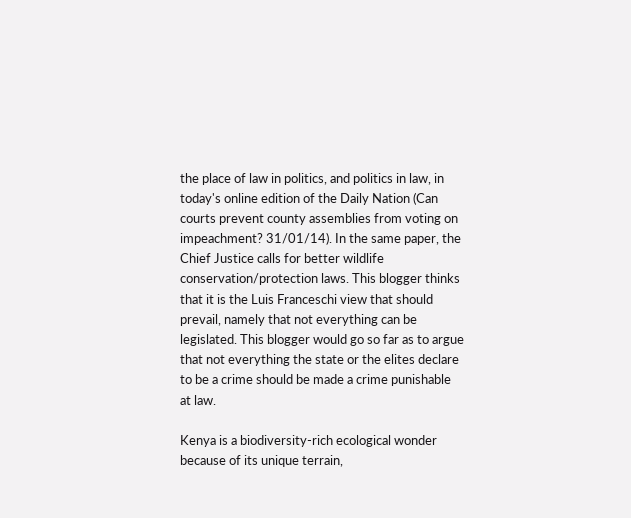the place of law in politics, and politics in law, in today's online edition of the Daily Nation (Can courts prevent county assemblies from voting on impeachment? 31/01/14). In the same paper, the Chief Justice calls for better wildlife conservation/protection laws. This blogger thinks that it is the Luis Franceschi view that should prevail, namely that not everything can be legislated. This blogger would go so far as to argue that not everything the state or the elites declare to be a crime should be made a crime punishable at law.

Kenya is a biodiversity-rich ecological wonder because of its unique terrain,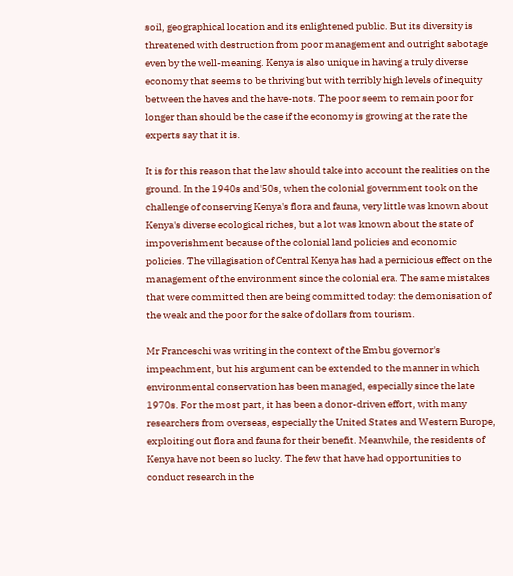soil, geographical location and its enlightened public. But its diversity is threatened with destruction from poor management and outright sabotage even by the well-meaning. Kenya is also unique in having a truly diverse economy that seems to be thriving but with terribly high levels of inequity between the haves and the have-nots. The poor seem to remain poor for longer than should be the case if the economy is growing at the rate the experts say that it is.

It is for this reason that the law should take into account the realities on the ground. In the 1940s and'50s, when the colonial government took on the challenge of conserving Kenya's flora and fauna, very little was known about Kenya's diverse ecological riches, but a lot was known about the state of impoverishment because of the colonial land policies and economic policies. The villagisation of Central Kenya has had a pernicious effect on the management of the environment since the colonial era. The same mistakes that were committed then are being committed today: the demonisation of the weak and the poor for the sake of dollars from tourism.

Mr Franceschi was writing in the context of the Embu governor's impeachment, but his argument can be extended to the manner in which environmental conservation has been managed, especially since the late 1970s. For the most part, it has been a donor-driven effort, with many researchers from overseas, especially the United States and Western Europe, exploiting out flora and fauna for their benefit. Meanwhile, the residents of Kenya have not been so lucky. The few that have had opportunities to conduct research in the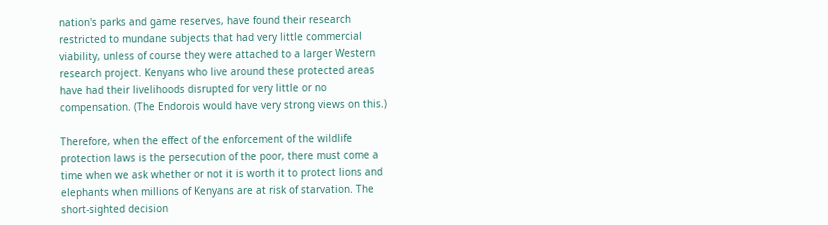nation's parks and game reserves, have found their research restricted to mundane subjects that had very little commercial viability, unless of course they were attached to a larger Western research project. Kenyans who live around these protected areas have had their livelihoods disrupted for very little or no compensation. (The Endorois would have very strong views on this.)

Therefore, when the effect of the enforcement of the wildlife protection laws is the persecution of the poor, there must come a time when we ask whether or not it is worth it to protect lions and elephants when millions of Kenyans are at risk of starvation. The short-sighted decision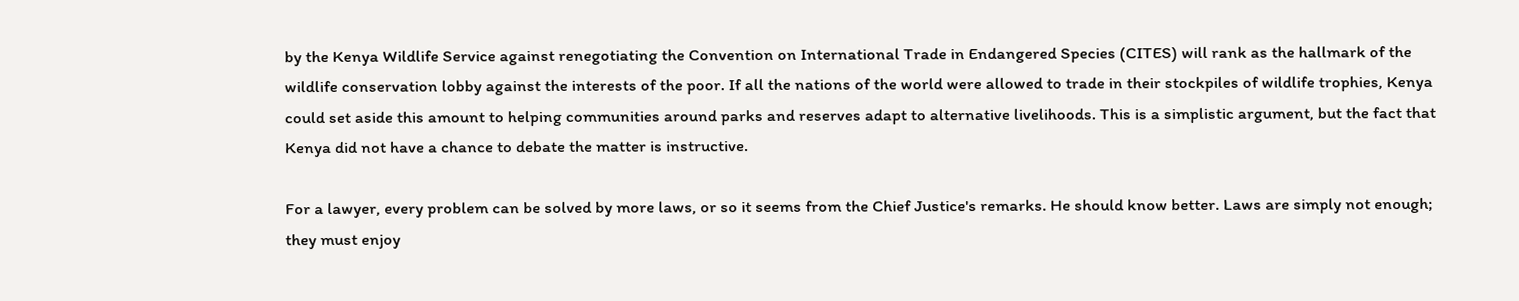by the Kenya Wildlife Service against renegotiating the Convention on International Trade in Endangered Species (CITES) will rank as the hallmark of the wildlife conservation lobby against the interests of the poor. If all the nations of the world were allowed to trade in their stockpiles of wildlife trophies, Kenya could set aside this amount to helping communities around parks and reserves adapt to alternative livelihoods. This is a simplistic argument, but the fact that Kenya did not have a chance to debate the matter is instructive.

For a lawyer, every problem can be solved by more laws, or so it seems from the Chief Justice's remarks. He should know better. Laws are simply not enough; they must enjoy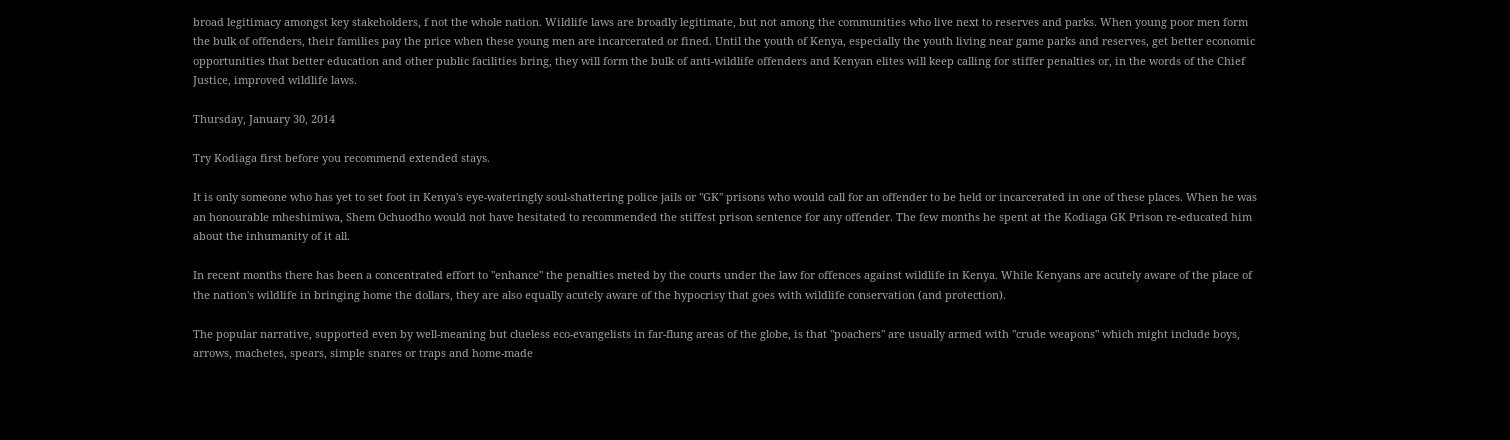broad legitimacy amongst key stakeholders, f not the whole nation. Wildlife laws are broadly legitimate, but not among the communities who live next to reserves and parks. When young poor men form the bulk of offenders, their families pay the price when these young men are incarcerated or fined. Until the youth of Kenya, especially the youth living near game parks and reserves, get better economic opportunities that better education and other public facilities bring, they will form the bulk of anti-wildlife offenders and Kenyan elites will keep calling for stiffer penalties or, in the words of the Chief Justice, improved wildlife laws.

Thursday, January 30, 2014

Try Kodiaga first before you recommend extended stays.

It is only someone who has yet to set foot in Kenya's eye-wateringly soul-shattering police jails or "GK" prisons who would call for an offender to be held or incarcerated in one of these places. When he was an honourable mheshimiwa, Shem Ochuodho would not have hesitated to recommended the stiffest prison sentence for any offender. The few months he spent at the Kodiaga GK Prison re-educated him about the inhumanity of it all.

In recent months there has been a concentrated effort to "enhance" the penalties meted by the courts under the law for offences against wildlife in Kenya. While Kenyans are acutely aware of the place of the nation's wildlife in bringing home the dollars, they are also equally acutely aware of the hypocrisy that goes with wildlife conservation (and protection).

The popular narrative, supported even by well-meaning but clueless eco-evangelists in far-flung areas of the globe, is that "poachers" are usually armed with "crude weapons" which might include boys, arrows, machetes, spears, simple snares or traps and home-made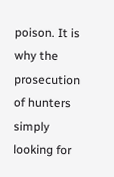poison. It is why the prosecution of hunters simply looking for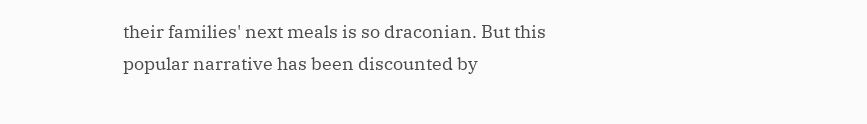their families' next meals is so draconian. But this popular narrative has been discounted by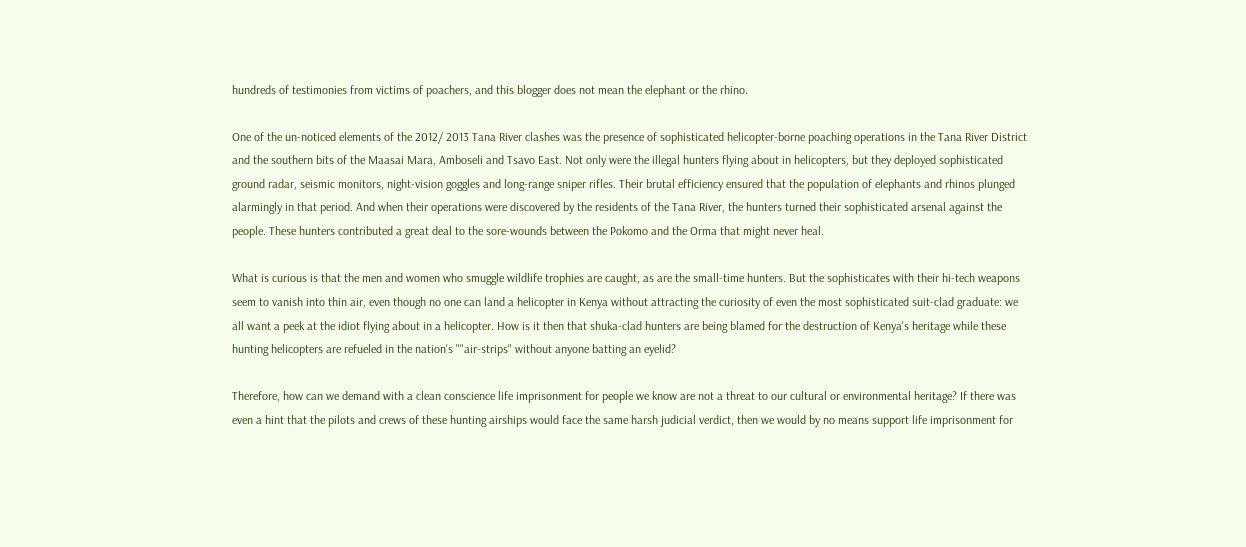hundreds of testimonies from victims of poachers, and this blogger does not mean the elephant or the rhino.

One of the un-noticed elements of the 2012/ 2013 Tana River clashes was the presence of sophisticated helicopter-borne poaching operations in the Tana River District and the southern bits of the Maasai Mara, Amboseli and Tsavo East. Not only were the illegal hunters flying about in helicopters, but they deployed sophisticated ground radar, seismic monitors, night-vision goggles and long-range sniper rifles. Their brutal efficiency ensured that the population of elephants and rhinos plunged alarmingly in that period. And when their operations were discovered by the residents of the Tana River, the hunters turned their sophisticated arsenal against the people. These hunters contributed a great deal to the sore-wounds between the Pokomo and the Orma that might never heal.

What is curious is that the men and women who smuggle wildlife trophies are caught, as are the small-time hunters. But the sophisticates with their hi-tech weapons seem to vanish into thin air, even though no one can land a helicopter in Kenya without attracting the curiosity of even the most sophisticated suit-clad graduate: we all want a peek at the idiot flying about in a helicopter. How is it then that shuka-clad hunters are being blamed for the destruction of Kenya's heritage while these hunting helicopters are refueled in the nation's ""air-strips" without anyone batting an eyelid?

Therefore, how can we demand with a clean conscience life imprisonment for people we know are not a threat to our cultural or environmental heritage? If there was even a hint that the pilots and crews of these hunting airships would face the same harsh judicial verdict, then we would by no means support life imprisonment for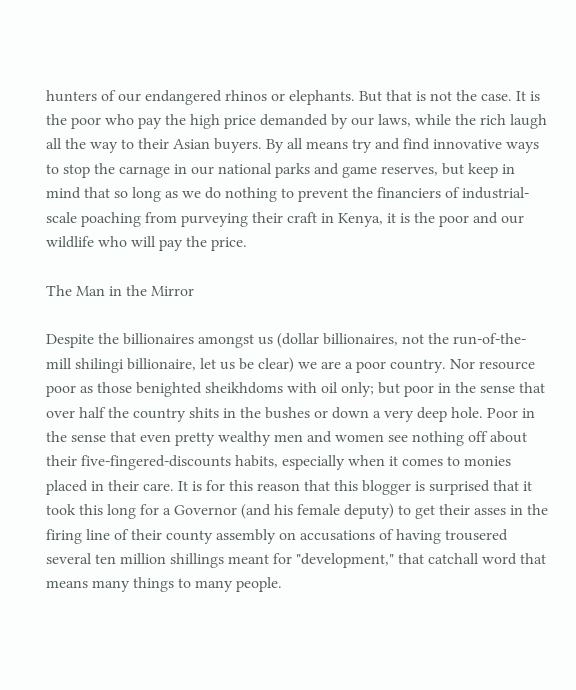hunters of our endangered rhinos or elephants. But that is not the case. It is the poor who pay the high price demanded by our laws, while the rich laugh all the way to their Asian buyers. By all means try and find innovative ways to stop the carnage in our national parks and game reserves, but keep in mind that so long as we do nothing to prevent the financiers of industrial-scale poaching from purveying their craft in Kenya, it is the poor and our wildlife who will pay the price.

The Man in the Mirror

Despite the billionaires amongst us (dollar billionaires, not the run-of-the-mill shilingi billionaire, let us be clear) we are a poor country. Nor resource poor as those benighted sheikhdoms with oil only; but poor in the sense that over half the country shits in the bushes or down a very deep hole. Poor in the sense that even pretty wealthy men and women see nothing off about their five-fingered-discounts habits, especially when it comes to monies placed in their care. It is for this reason that this blogger is surprised that it took this long for a Governor (and his female deputy) to get their asses in the firing line of their county assembly on accusations of having trousered several ten million shillings meant for "development," that catchall word that means many things to many people.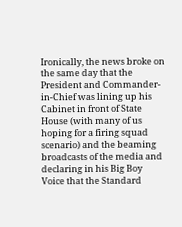Ironically, the news broke on the same day that the President and Commander-in-Chief was lining up his Cabinet in front of State House (with many of us hoping for a firing squad scenario) and the beaming broadcasts of the media and declaring in his Big Boy Voice that the Standard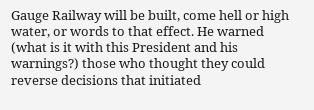Gauge Railway will be built, come hell or high water, or words to that effect. He warned (what is it with this President and his warnings?) those who thought they could reverse decisions that initiated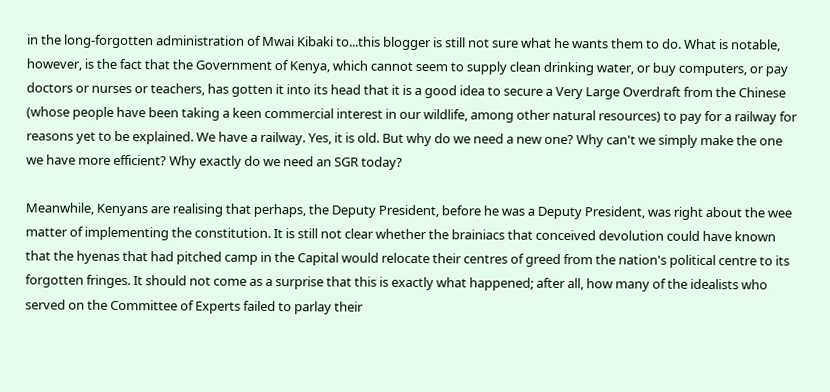in the long-forgotten administration of Mwai Kibaki to...this blogger is still not sure what he wants them to do. What is notable, however, is the fact that the Government of Kenya, which cannot seem to supply clean drinking water, or buy computers, or pay doctors or nurses or teachers, has gotten it into its head that it is a good idea to secure a Very Large Overdraft from the Chinese (whose people have been taking a keen commercial interest in our wildlife, among other natural resources) to pay for a railway for reasons yet to be explained. We have a railway. Yes, it is old. But why do we need a new one? Why can't we simply make the one we have more efficient? Why exactly do we need an SGR today?

Meanwhile, Kenyans are realising that perhaps, the Deputy President, before he was a Deputy President, was right about the wee matter of implementing the constitution. It is still not clear whether the brainiacs that conceived devolution could have known that the hyenas that had pitched camp in the Capital would relocate their centres of greed from the nation's political centre to its forgotten fringes. It should not come as a surprise that this is exactly what happened; after all, how many of the idealists who served on the Committee of Experts failed to parlay their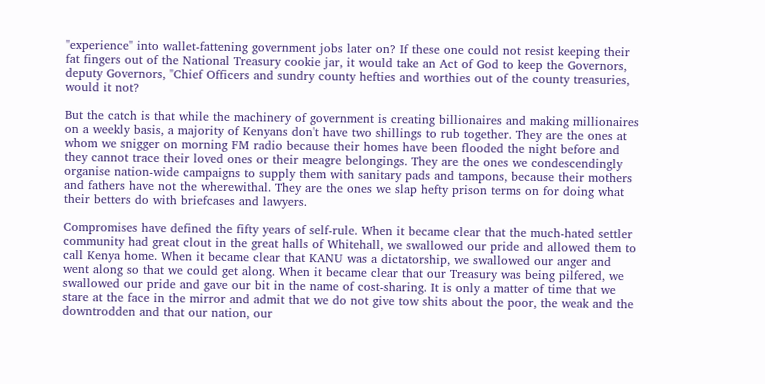"experience" into wallet-fattening government jobs later on? If these one could not resist keeping their fat fingers out of the National Treasury cookie jar, it would take an Act of God to keep the Governors, deputy Governors, "Chief Officers and sundry county hefties and worthies out of the county treasuries, would it not?

But the catch is that while the machinery of government is creating billionaires and making millionaires on a weekly basis, a majority of Kenyans don't have two shillings to rub together. They are the ones at whom we snigger on morning FM radio because their homes have been flooded the night before and they cannot trace their loved ones or their meagre belongings. They are the ones we condescendingly organise nation-wide campaigns to supply them with sanitary pads and tampons, because their mothers and fathers have not the wherewithal. They are the ones we slap hefty prison terms on for doing what their betters do with briefcases and lawyers.

Compromises have defined the fifty years of self-rule. When it became clear that the much-hated settler community had great clout in the great halls of Whitehall, we swallowed our pride and allowed them to call Kenya home. When it became clear that KANU was a dictatorship, we swallowed our anger and went along so that we could get along. When it became clear that our Treasury was being pilfered, we swallowed our pride and gave our bit in the name of cost-sharing. It is only a matter of time that we stare at the face in the mirror and admit that we do not give tow shits about the poor, the weak and the downtrodden and that our nation, our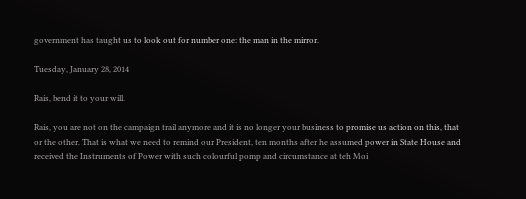government has taught us to look out for number one: the man in the mirror.

Tuesday, January 28, 2014

Rais, bend it to your will.

Rais, you are not on the campaign trail anymore and it is no longer your business to promise us action on this, that or the other. That is what we need to remind our President, ten months after he assumed power in State House and received the Instruments of Power with such colourful pomp and circumstance at teh Moi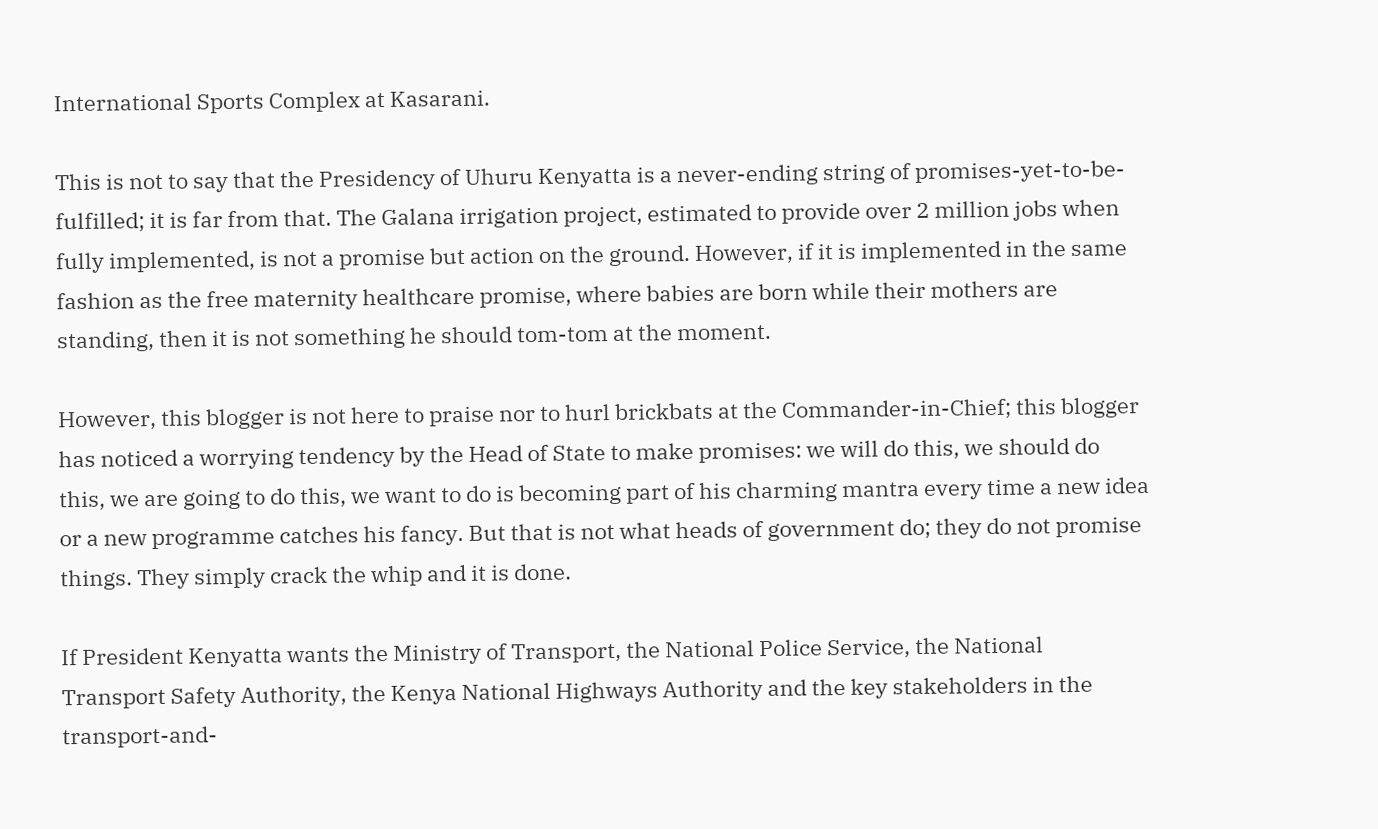International Sports Complex at Kasarani.

This is not to say that the Presidency of Uhuru Kenyatta is a never-ending string of promises-yet-to-be-fulfilled; it is far from that. The Galana irrigation project, estimated to provide over 2 million jobs when fully implemented, is not a promise but action on the ground. However, if it is implemented in the same fashion as the free maternity healthcare promise, where babies are born while their mothers are standing, then it is not something he should tom-tom at the moment.

However, this blogger is not here to praise nor to hurl brickbats at the Commander-in-Chief; this blogger has noticed a worrying tendency by the Head of State to make promises: we will do this, we should do this, we are going to do this, we want to do is becoming part of his charming mantra every time a new idea or a new programme catches his fancy. But that is not what heads of government do; they do not promise things. They simply crack the whip and it is done.

If President Kenyatta wants the Ministry of Transport, the National Police Service, the National Transport Safety Authority, the Kenya National Highways Authority and the key stakeholders in the transport-and-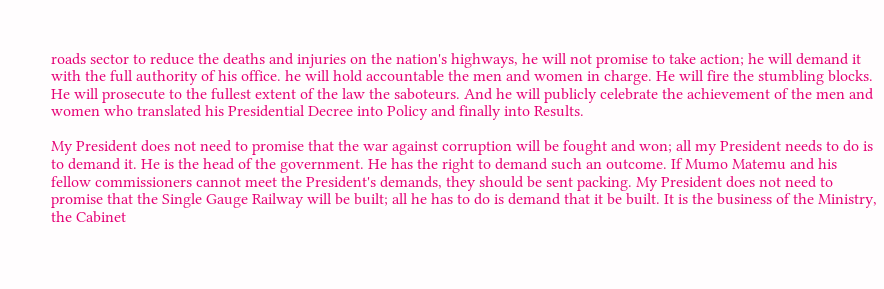roads sector to reduce the deaths and injuries on the nation's highways, he will not promise to take action; he will demand it with the full authority of his office. he will hold accountable the men and women in charge. He will fire the stumbling blocks. He will prosecute to the fullest extent of the law the saboteurs. And he will publicly celebrate the achievement of the men and women who translated his Presidential Decree into Policy and finally into Results.

My President does not need to promise that the war against corruption will be fought and won; all my President needs to do is to demand it. He is the head of the government. He has the right to demand such an outcome. If Mumo Matemu and his fellow commissioners cannot meet the President's demands, they should be sent packing. My President does not need to promise that the Single Gauge Railway will be built; all he has to do is demand that it be built. It is the business of the Ministry, the Cabinet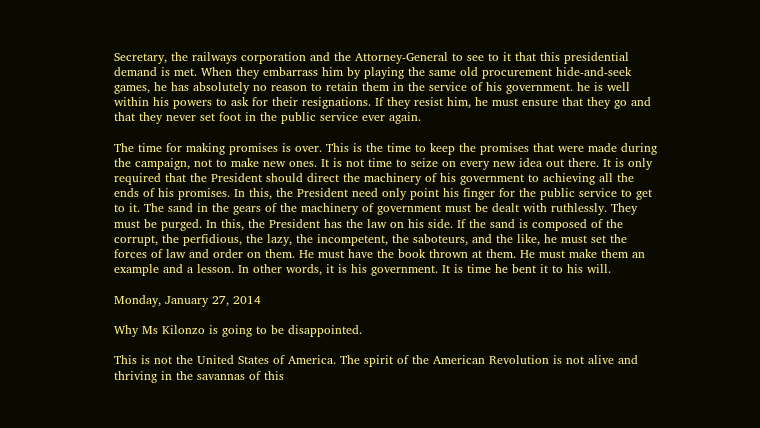Secretary, the railways corporation and the Attorney-General to see to it that this presidential demand is met. When they embarrass him by playing the same old procurement hide-and-seek games, he has absolutely no reason to retain them in the service of his government. he is well within his powers to ask for their resignations. If they resist him, he must ensure that they go and that they never set foot in the public service ever again.

The time for making promises is over. This is the time to keep the promises that were made during the campaign, not to make new ones. It is not time to seize on every new idea out there. It is only required that the President should direct the machinery of his government to achieving all the ends of his promises. In this, the President need only point his finger for the public service to get to it. The sand in the gears of the machinery of government must be dealt with ruthlessly. They must be purged. In this, the President has the law on his side. If the sand is composed of the corrupt, the perfidious, the lazy, the incompetent, the saboteurs, and the like, he must set the forces of law and order on them. He must have the book thrown at them. He must make them an example and a lesson. In other words, it is his government. It is time he bent it to his will.

Monday, January 27, 2014

Why Ms Kilonzo is going to be disappointed.

This is not the United States of America. The spirit of the American Revolution is not alive and thriving in the savannas of this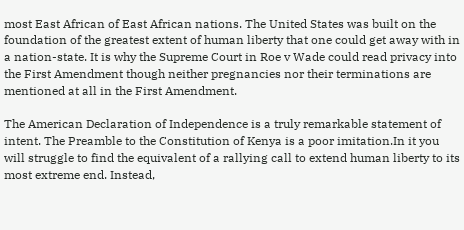most East African of East African nations. The United States was built on the foundation of the greatest extent of human liberty that one could get away with in a nation-state. It is why the Supreme Court in Roe v Wade could read privacy into the First Amendment though neither pregnancies nor their terminations are mentioned at all in the First Amendment.

The American Declaration of Independence is a truly remarkable statement of intent. The Preamble to the Constitution of Kenya is a poor imitation.In it you will struggle to find the equivalent of a rallying call to extend human liberty to its most extreme end. Instead,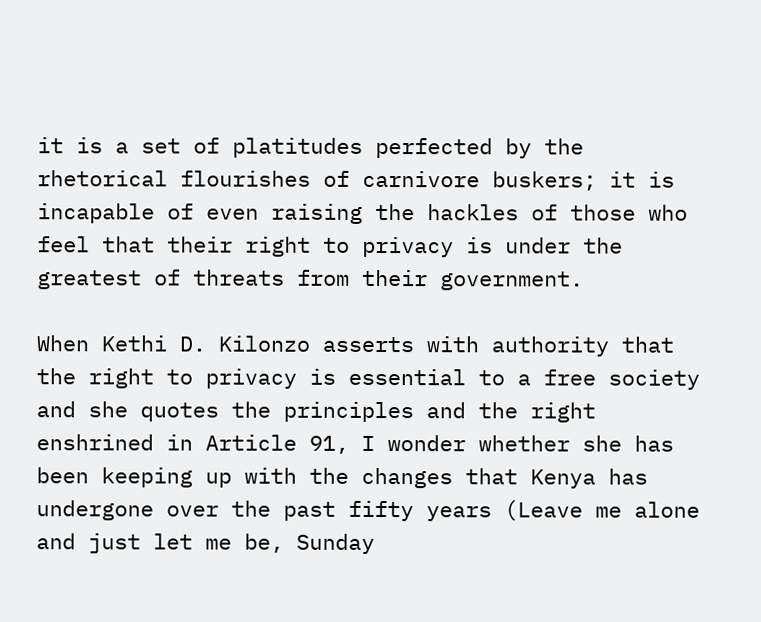it is a set of platitudes perfected by the rhetorical flourishes of carnivore buskers; it is incapable of even raising the hackles of those who feel that their right to privacy is under the greatest of threats from their government.

When Kethi D. Kilonzo asserts with authority that the right to privacy is essential to a free society and she quotes the principles and the right enshrined in Article 91, I wonder whether she has been keeping up with the changes that Kenya has undergone over the past fifty years (Leave me alone and just let me be, Sunday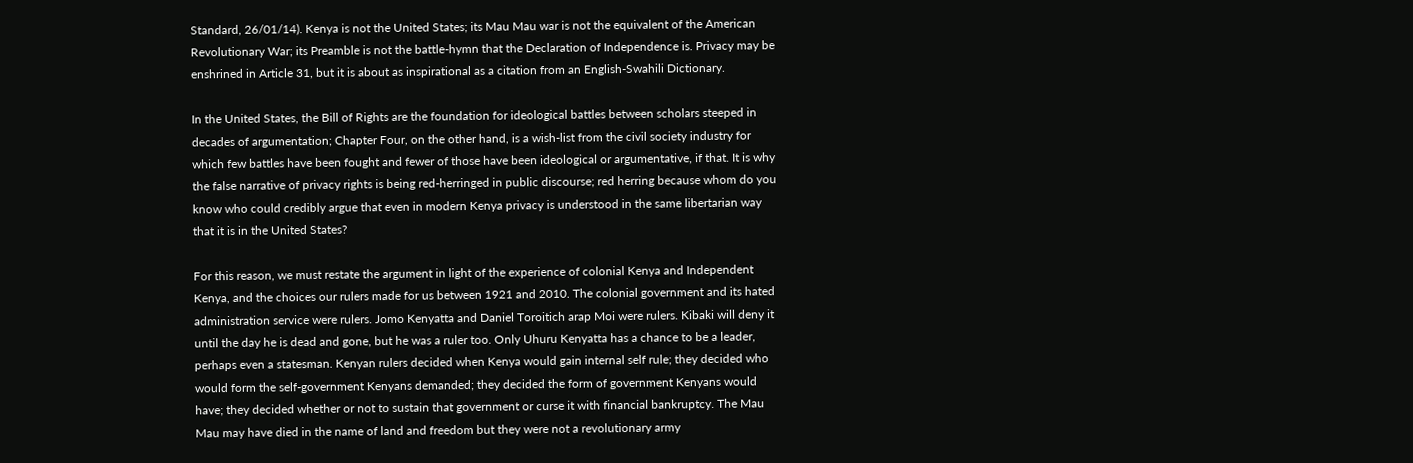Standard, 26/01/14). Kenya is not the United States; its Mau Mau war is not the equivalent of the American Revolutionary War; its Preamble is not the battle-hymn that the Declaration of Independence is. Privacy may be enshrined in Article 31, but it is about as inspirational as a citation from an English-Swahili Dictionary.

In the United States, the Bill of Rights are the foundation for ideological battles between scholars steeped in decades of argumentation; Chapter Four, on the other hand, is a wish-list from the civil society industry for which few battles have been fought and fewer of those have been ideological or argumentative, if that. It is why the false narrative of privacy rights is being red-herringed in public discourse; red herring because whom do you know who could credibly argue that even in modern Kenya privacy is understood in the same libertarian way that it is in the United States?

For this reason, we must restate the argument in light of the experience of colonial Kenya and Independent Kenya, and the choices our rulers made for us between 1921 and 2010. The colonial government and its hated administration service were rulers. Jomo Kenyatta and Daniel Toroitich arap Moi were rulers. Kibaki will deny it until the day he is dead and gone, but he was a ruler too. Only Uhuru Kenyatta has a chance to be a leader, perhaps even a statesman. Kenyan rulers decided when Kenya would gain internal self rule; they decided who would form the self-government Kenyans demanded; they decided the form of government Kenyans would have; they decided whether or not to sustain that government or curse it with financial bankruptcy. The Mau Mau may have died in the name of land and freedom but they were not a revolutionary army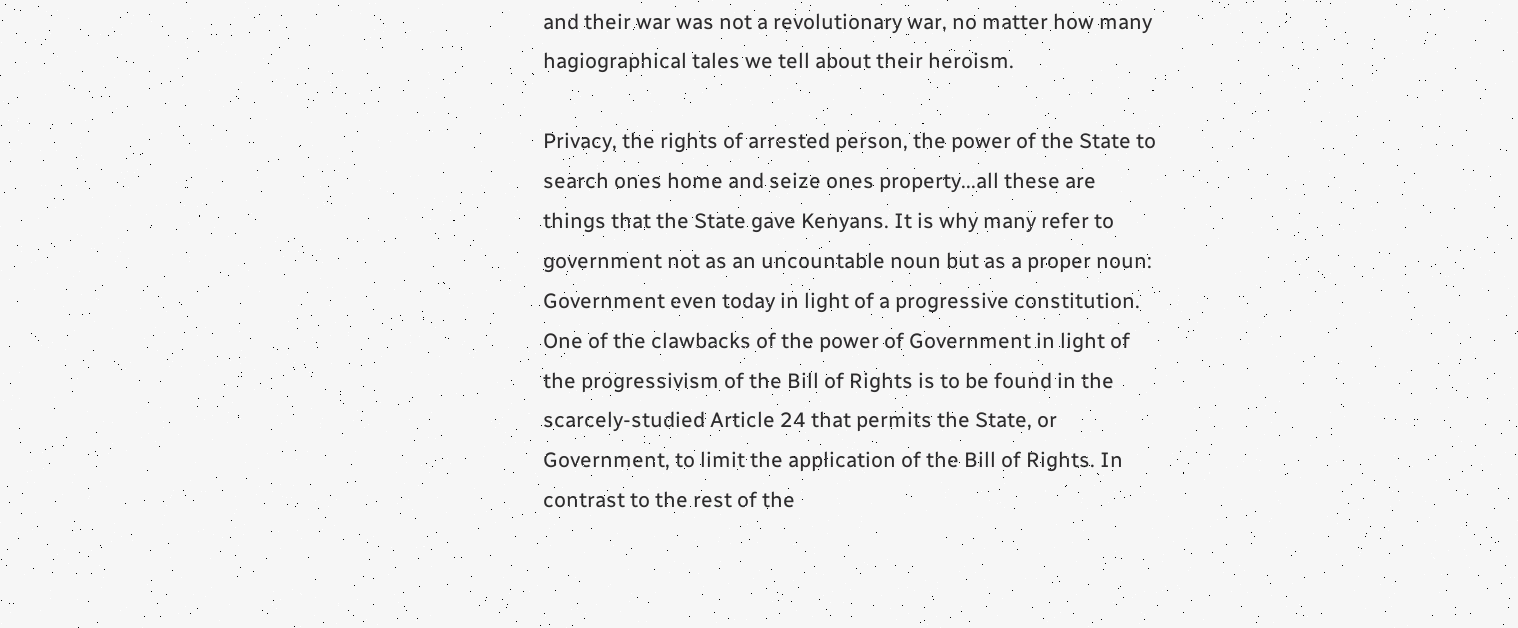and their war was not a revolutionary war, no matter how many hagiographical tales we tell about their heroism.

Privacy, the rights of arrested person, the power of the State to search ones home and seize ones property...all these are things that the State gave Kenyans. It is why many refer to government not as an uncountable noun but as a proper noun: Government even today in light of a progressive constitution. One of the clawbacks of the power of Government in light of the progressivism of the Bill of Rights is to be found in the scarcely-studied Article 24 that permits the State, or Government, to limit the application of the Bill of Rights. In contrast to the rest of the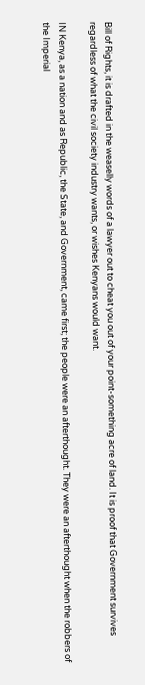Bill of Rights, it is drafted in the weaselly words of a lawyer out to cheat you out of your point-something acre of land. It is proof that Government survives regardless of what the civil society industry wants, or wishes Kenyans would want.

IN Kenya, as a nation and as Republic, the State, and Government, came first; the people were an afterthought. They were an afterthought when the robbers of the Imperial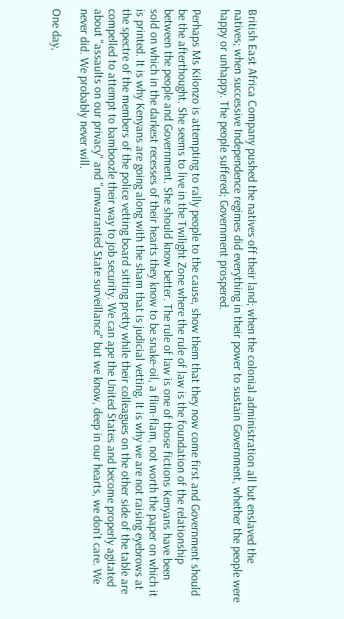British East Africa Company pushed the natives off their land; when the colonial administration all but enslaved the natives; when successive Independence regimes did everything in their power to sustain Government, whether the people were happy or unhappy. The people suffered; Government prospered.

Perhaps Ms Kilonzo is attempting to rally people to the cause, show them that they now come first and Government should be the afterthought. She seems to live in the Twilight Zone where the rule of law is the foundation of the relationship between the people and Government. She should know better. The rule of law is one of those fictions Kenyans have been sold on which in the darkest recesses of their hearts they know to be snake-oil, a flim-flam, not worth the paper on which it is printed. It is why Kenyans are going along with the sham that is judicial vetting. It is why we are not raising eyebrows at the spectre of the members of the police vetting board sitting pretty while their colleagues on the other side of the table are compelled to attempt to bamboozle their way to job security. We can ape the United States and become properly agitated about "assaults on our privacy" and "unwarranted State surveillance" but we know, deep in our hearts, we don't care. We never did. We probably never will.

One day,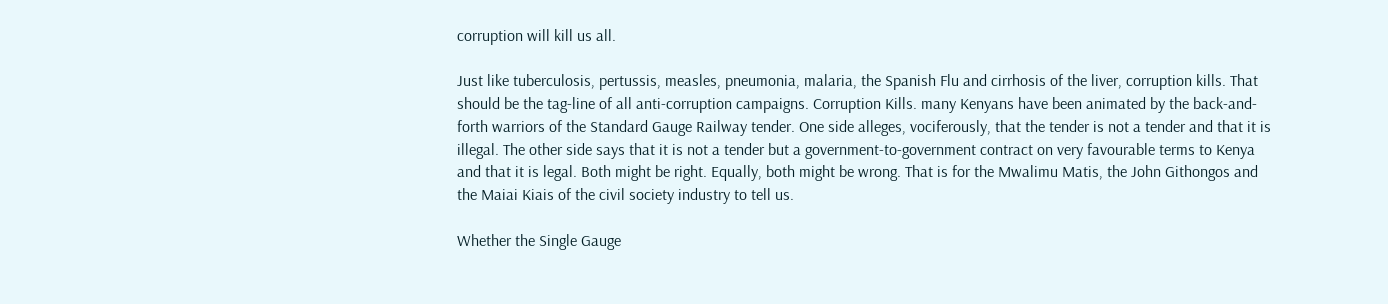corruption will kill us all.

Just like tuberculosis, pertussis, measles, pneumonia, malaria, the Spanish Flu and cirrhosis of the liver, corruption kills. That should be the tag-line of all anti-corruption campaigns. Corruption Kills. many Kenyans have been animated by the back-and-forth warriors of the Standard Gauge Railway tender. One side alleges, vociferously, that the tender is not a tender and that it is illegal. The other side says that it is not a tender but a government-to-government contract on very favourable terms to Kenya and that it is legal. Both might be right. Equally, both might be wrong. That is for the Mwalimu Matis, the John Githongos and the Maiai Kiais of the civil society industry to tell us.

Whether the Single Gauge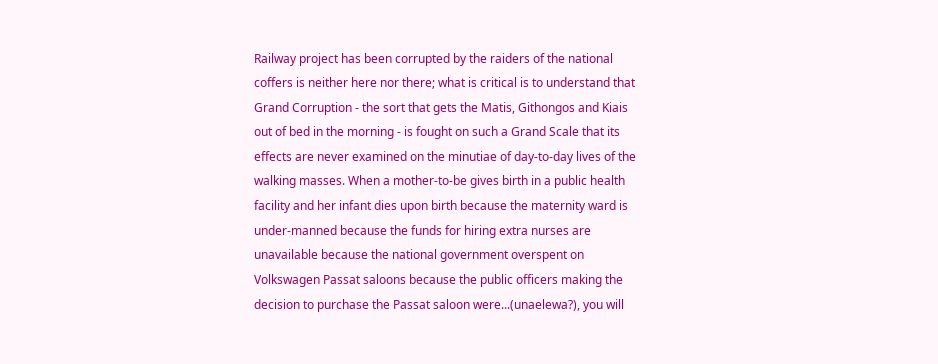Railway project has been corrupted by the raiders of the national coffers is neither here nor there; what is critical is to understand that Grand Corruption - the sort that gets the Matis, Githongos and Kiais out of bed in the morning - is fought on such a Grand Scale that its effects are never examined on the minutiae of day-to-day lives of the walking masses. When a mother-to-be gives birth in a public health facility and her infant dies upon birth because the maternity ward is under-manned because the funds for hiring extra nurses are unavailable because the national government overspent on Volkswagen Passat saloons because the public officers making the decision to purchase the Passat saloon were...(unaelewa?), you will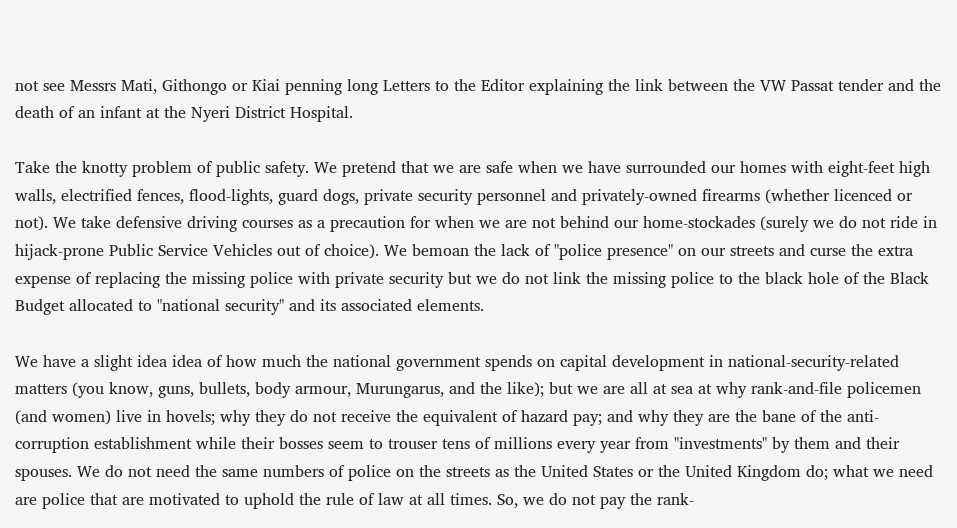not see Messrs Mati, Githongo or Kiai penning long Letters to the Editor explaining the link between the VW Passat tender and the death of an infant at the Nyeri District Hospital.

Take the knotty problem of public safety. We pretend that we are safe when we have surrounded our homes with eight-feet high walls, electrified fences, flood-lights, guard dogs, private security personnel and privately-owned firearms (whether licenced or not). We take defensive driving courses as a precaution for when we are not behind our home-stockades (surely we do not ride in hijack-prone Public Service Vehicles out of choice). We bemoan the lack of "police presence" on our streets and curse the extra expense of replacing the missing police with private security but we do not link the missing police to the black hole of the Black Budget allocated to "national security" and its associated elements.

We have a slight idea idea of how much the national government spends on capital development in national-security-related matters (you know, guns, bullets, body armour, Murungarus, and the like); but we are all at sea at why rank-and-file policemen (and women) live in hovels; why they do not receive the equivalent of hazard pay; and why they are the bane of the anti-corruption establishment while their bosses seem to trouser tens of millions every year from "investments" by them and their spouses. We do not need the same numbers of police on the streets as the United States or the United Kingdom do; what we need are police that are motivated to uphold the rule of law at all times. So, we do not pay the rank-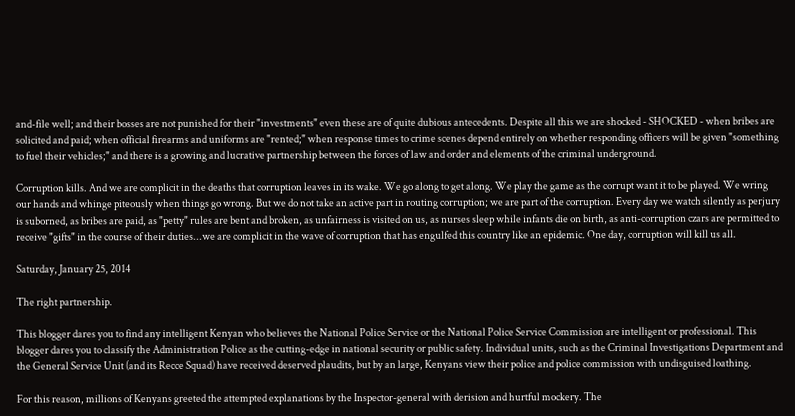and-file well; and their bosses are not punished for their "investments" even these are of quite dubious antecedents. Despite all this we are shocked - SHOCKED - when bribes are solicited and paid; when official firearms and uniforms are "rented;" when response times to crime scenes depend entirely on whether responding officers will be given "something to fuel their vehicles;" and there is a growing and lucrative partnership between the forces of law and order and elements of the criminal underground.

Corruption kills. And we are complicit in the deaths that corruption leaves in its wake. We go along to get along. We play the game as the corrupt want it to be played. We wring our hands and whinge piteously when things go wrong. But we do not take an active part in routing corruption; we are part of the corruption. Every day we watch silently as perjury is suborned, as bribes are paid, as "petty" rules are bent and broken, as unfairness is visited on us, as nurses sleep while infants die on birth, as anti-corruption czars are permitted to receive "gifts" in the course of their duties...we are complicit in the wave of corruption that has engulfed this country like an epidemic. One day, corruption will kill us all.

Saturday, January 25, 2014

The right partnership.

This blogger dares you to find any intelligent Kenyan who believes the National Police Service or the National Police Service Commission are intelligent or professional. This blogger dares you to classify the Administration Police as the cutting-edge in national security or public safety. Individual units, such as the Criminal Investigations Department and the General Service Unit (and its Recce Squad) have received deserved plaudits, but by an large, Kenyans view their police and police commission with undisguised loathing.

For this reason, millions of Kenyans greeted the attempted explanations by the Inspector-general with derision and hurtful mockery. The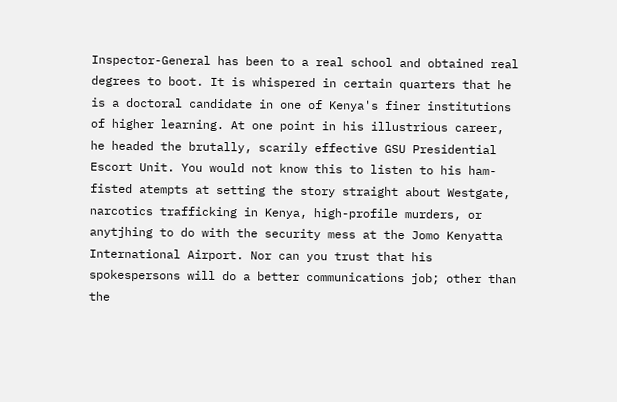Inspector-General has been to a real school and obtained real degrees to boot. It is whispered in certain quarters that he is a doctoral candidate in one of Kenya's finer institutions of higher learning. At one point in his illustrious career, he headed the brutally, scarily effective GSU Presidential Escort Unit. You would not know this to listen to his ham-fisted atempts at setting the story straight about Westgate, narcotics trafficking in Kenya, high-profile murders, or anytjhing to do with the security mess at the Jomo Kenyatta International Airport. Nor can you trust that his spokespersons will do a better communications job; other than the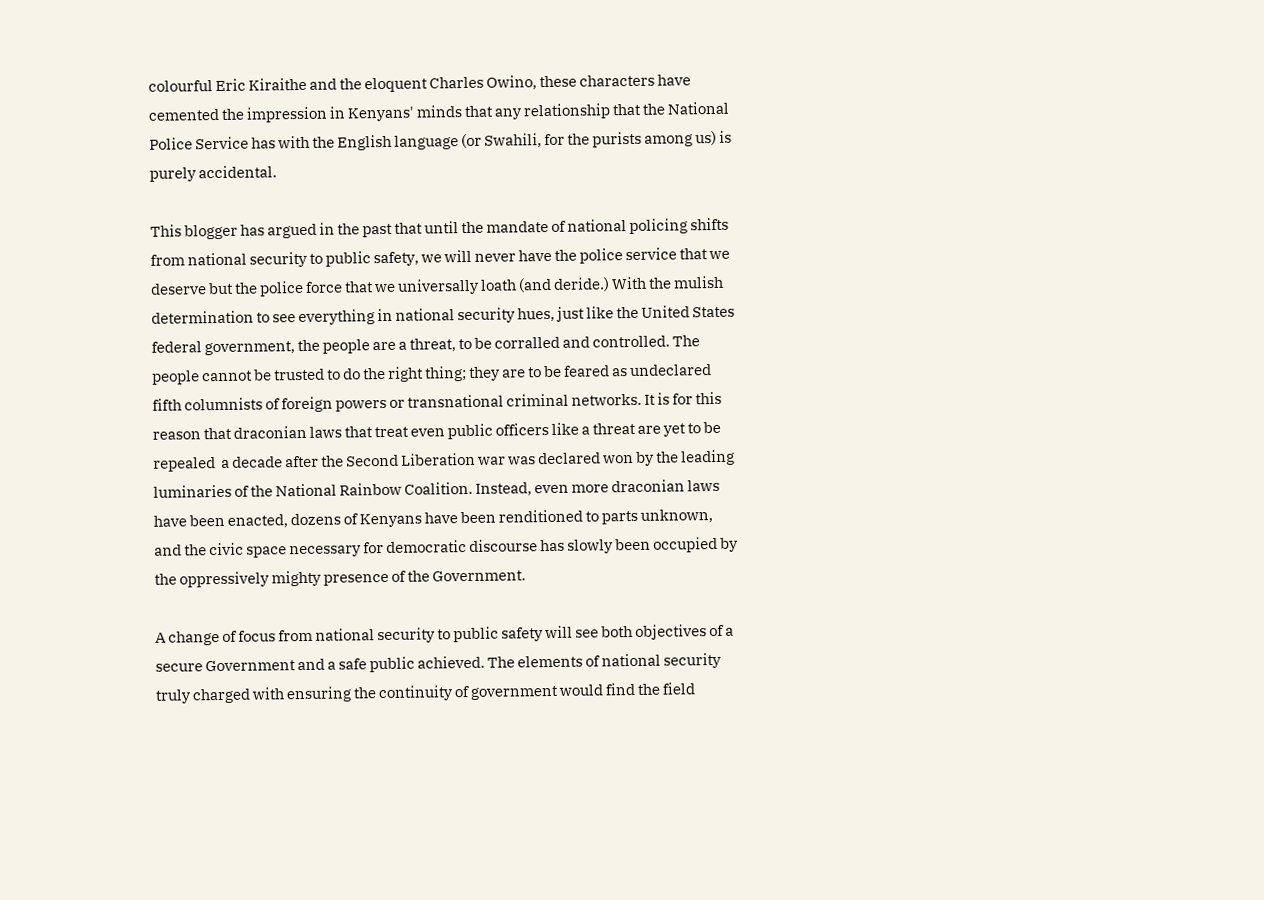colourful Eric Kiraithe and the eloquent Charles Owino, these characters have cemented the impression in Kenyans' minds that any relationship that the National Police Service has with the English language (or Swahili, for the purists among us) is purely accidental.

This blogger has argued in the past that until the mandate of national policing shifts from national security to public safety, we will never have the police service that we deserve but the police force that we universally loath (and deride.) With the mulish determination to see everything in national security hues, just like the United States federal government, the people are a threat, to be corralled and controlled. The people cannot be trusted to do the right thing; they are to be feared as undeclared fifth columnists of foreign powers or transnational criminal networks. It is for this reason that draconian laws that treat even public officers like a threat are yet to be repealed  a decade after the Second Liberation war was declared won by the leading luminaries of the National Rainbow Coalition. Instead, even more draconian laws have been enacted, dozens of Kenyans have been renditioned to parts unknown, and the civic space necessary for democratic discourse has slowly been occupied by the oppressively mighty presence of the Government.

A change of focus from national security to public safety will see both objectives of a secure Government and a safe public achieved. The elements of national security truly charged with ensuring the continuity of government would find the field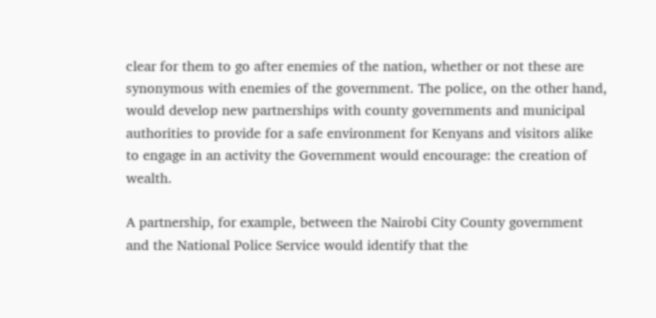clear for them to go after enemies of the nation, whether or not these are synonymous with enemies of the government. The police, on the other hand, would develop new partnerships with county governments and municipal authorities to provide for a safe environment for Kenyans and visitors alike to engage in an activity the Government would encourage: the creation of wealth.

A partnership, for example, between the Nairobi City County government and the National Police Service would identify that the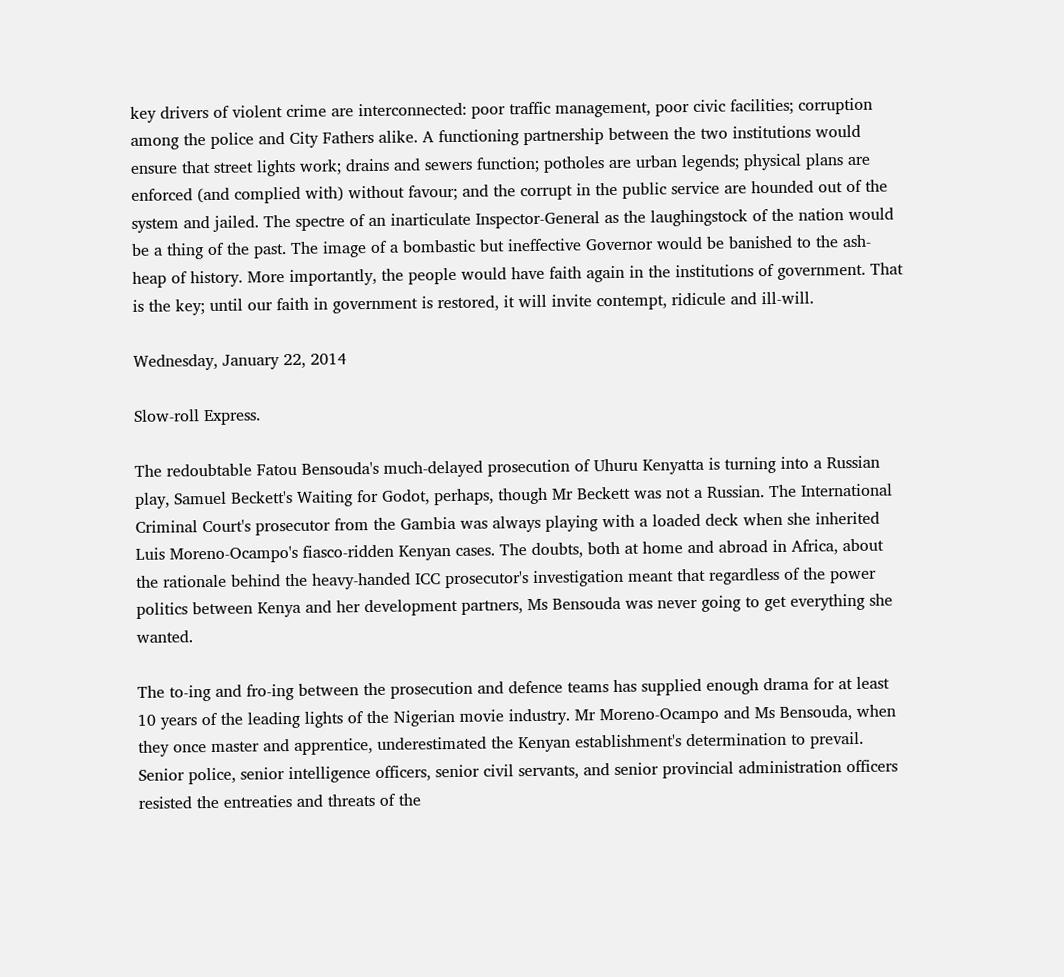key drivers of violent crime are interconnected: poor traffic management, poor civic facilities; corruption among the police and City Fathers alike. A functioning partnership between the two institutions would ensure that street lights work; drains and sewers function; potholes are urban legends; physical plans are enforced (and complied with) without favour; and the corrupt in the public service are hounded out of the system and jailed. The spectre of an inarticulate Inspector-General as the laughingstock of the nation would be a thing of the past. The image of a bombastic but ineffective Governor would be banished to the ash-heap of history. More importantly, the people would have faith again in the institutions of government. That is the key; until our faith in government is restored, it will invite contempt, ridicule and ill-will.

Wednesday, January 22, 2014

Slow-roll Express.

The redoubtable Fatou Bensouda's much-delayed prosecution of Uhuru Kenyatta is turning into a Russian play, Samuel Beckett's Waiting for Godot, perhaps, though Mr Beckett was not a Russian. The International Criminal Court's prosecutor from the Gambia was always playing with a loaded deck when she inherited Luis Moreno-Ocampo's fiasco-ridden Kenyan cases. The doubts, both at home and abroad in Africa, about the rationale behind the heavy-handed ICC prosecutor's investigation meant that regardless of the power politics between Kenya and her development partners, Ms Bensouda was never going to get everything she wanted.

The to-ing and fro-ing between the prosecution and defence teams has supplied enough drama for at least 10 years of the leading lights of the Nigerian movie industry. Mr Moreno-Ocampo and Ms Bensouda, when they once master and apprentice, underestimated the Kenyan establishment's determination to prevail. Senior police, senior intelligence officers, senior civil servants, and senior provincial administration officers resisted the entreaties and threats of the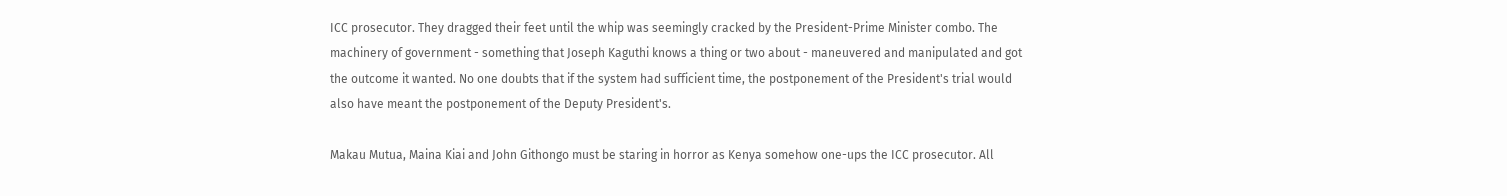ICC prosecutor. They dragged their feet until the whip was seemingly cracked by the President-Prime Minister combo. The machinery of government - something that Joseph Kaguthi knows a thing or two about - maneuvered and manipulated and got the outcome it wanted. No one doubts that if the system had sufficient time, the postponement of the President's trial would also have meant the postponement of the Deputy President's.

Makau Mutua, Maina Kiai and John Githongo must be staring in horror as Kenya somehow one-ups the ICC prosecutor. All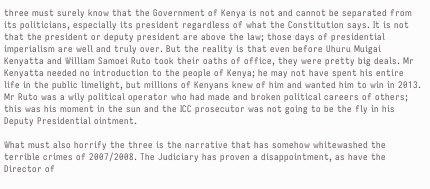three must surely know that the Government of Kenya is not and cannot be separated from its politicians, especially its president regardless of what the Constitution says. It is not that the president or deputy president are above the law; those days of presidential imperialism are well and truly over. But the reality is that even before Uhuru Muigai Kenyatta and William Samoei Ruto took their oaths of office, they were pretty big deals. Mr Kenyatta needed no introduction to the people of Kenya; he may not have spent his entire life in the public limelight, but millions of Kenyans knew of him and wanted him to win in 2013. Mr Ruto was a wily political operator who had made and broken political careers of others; this was his moment in the sun and the ICC prosecutor was not going to be the fly in his Deputy Presidential ointment.

What must also horrify the three is the narrative that has somehow whitewashed the terrible crimes of 2007/2008. The Judiciary has proven a disappointment, as have the Director of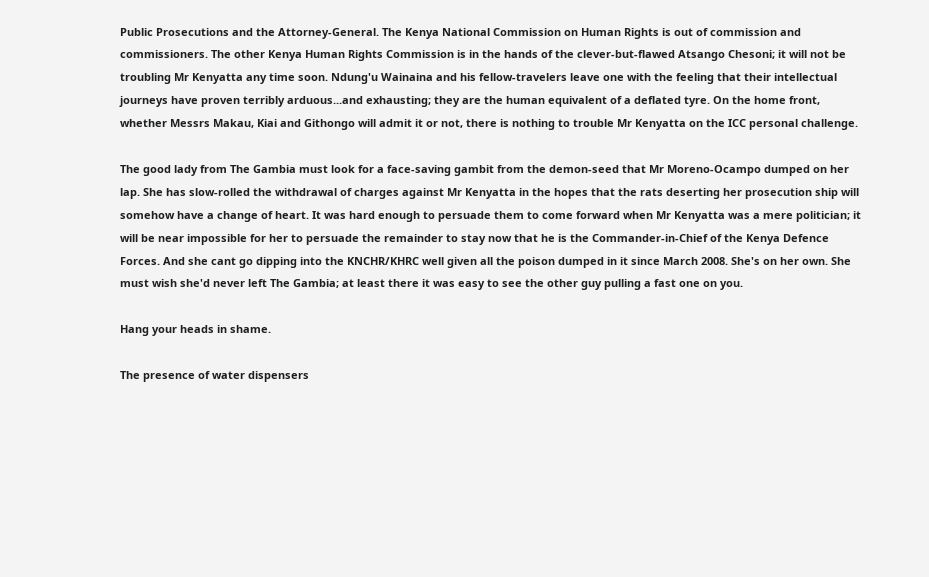Public Prosecutions and the Attorney-General. The Kenya National Commission on Human Rights is out of commission and commissioners. The other Kenya Human Rights Commission is in the hands of the clever-but-flawed Atsango Chesoni; it will not be troubling Mr Kenyatta any time soon. Ndung'u Wainaina and his fellow-travelers leave one with the feeling that their intellectual journeys have proven terribly arduous...and exhausting; they are the human equivalent of a deflated tyre. On the home front, whether Messrs Makau, Kiai and Githongo will admit it or not, there is nothing to trouble Mr Kenyatta on the ICC personal challenge.

The good lady from The Gambia must look for a face-saving gambit from the demon-seed that Mr Moreno-Ocampo dumped on her lap. She has slow-rolled the withdrawal of charges against Mr Kenyatta in the hopes that the rats deserting her prosecution ship will somehow have a change of heart. It was hard enough to persuade them to come forward when Mr Kenyatta was a mere politician; it will be near impossible for her to persuade the remainder to stay now that he is the Commander-in-Chief of the Kenya Defence Forces. And she cant go dipping into the KNCHR/KHRC well given all the poison dumped in it since March 2008. She's on her own. She must wish she'd never left The Gambia; at least there it was easy to see the other guy pulling a fast one on you.

Hang your heads in shame.

The presence of water dispensers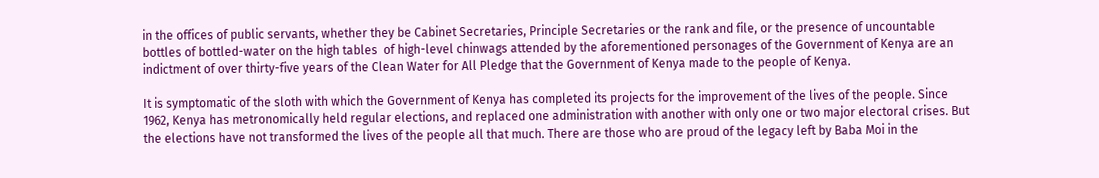in the offices of public servants, whether they be Cabinet Secretaries, Principle Secretaries or the rank and file, or the presence of uncountable bottles of bottled-water on the high tables  of high-level chinwags attended by the aforementioned personages of the Government of Kenya are an indictment of over thirty-five years of the Clean Water for All Pledge that the Government of Kenya made to the people of Kenya.

It is symptomatic of the sloth with which the Government of Kenya has completed its projects for the improvement of the lives of the people. Since 1962, Kenya has metronomically held regular elections, and replaced one administration with another with only one or two major electoral crises. But the elections have not transformed the lives of the people all that much. There are those who are proud of the legacy left by Baba Moi in the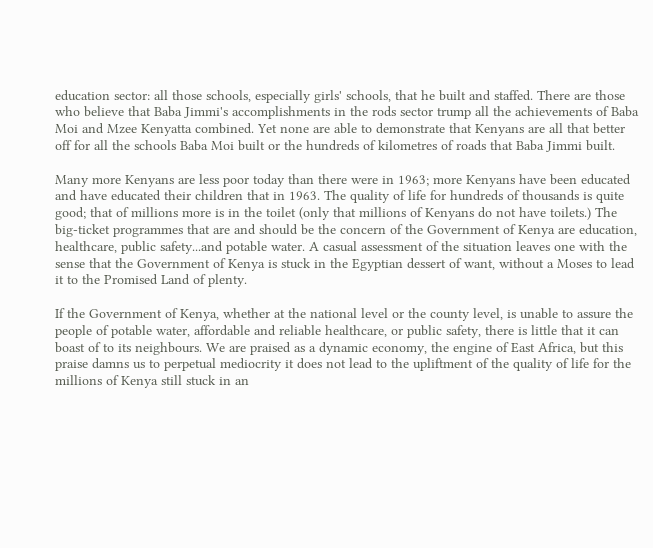education sector: all those schools, especially girls' schools, that he built and staffed. There are those who believe that Baba Jimmi's accomplishments in the rods sector trump all the achievements of Baba Moi and Mzee Kenyatta combined. Yet none are able to demonstrate that Kenyans are all that better off for all the schools Baba Moi built or the hundreds of kilometres of roads that Baba Jimmi built.

Many more Kenyans are less poor today than there were in 1963; more Kenyans have been educated and have educated their children that in 1963. The quality of life for hundreds of thousands is quite good; that of millions more is in the toilet (only that millions of Kenyans do not have toilets.) The big-ticket programmes that are and should be the concern of the Government of Kenya are education, healthcare, public safety...and potable water. A casual assessment of the situation leaves one with the sense that the Government of Kenya is stuck in the Egyptian dessert of want, without a Moses to lead it to the Promised Land of plenty.

If the Government of Kenya, whether at the national level or the county level, is unable to assure the people of potable water, affordable and reliable healthcare, or public safety, there is little that it can boast of to its neighbours. We are praised as a dynamic economy, the engine of East Africa, but this praise damns us to perpetual mediocrity it does not lead to the upliftment of the quality of life for the millions of Kenya still stuck in an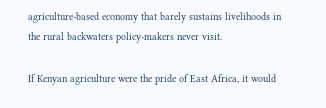agriculture-based economy that barely sustains livelihoods in the rural backwaters policy-makers never visit.

If Kenyan agriculture were the pride of East Africa, it would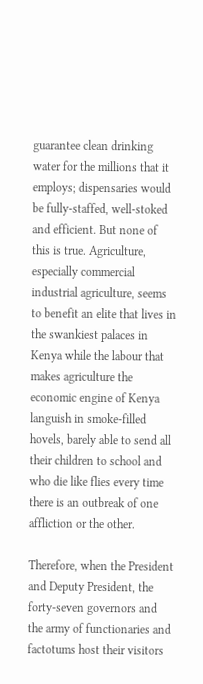guarantee clean drinking water for the millions that it employs; dispensaries would be fully-staffed, well-stoked and efficient. But none of this is true. Agriculture, especially commercial industrial agriculture, seems to benefit an elite that lives in the swankiest palaces in Kenya while the labour that makes agriculture the economic engine of Kenya languish in smoke-filled hovels, barely able to send all their children to school and who die like flies every time there is an outbreak of one affliction or the other.

Therefore, when the President and Deputy President, the forty-seven governors and the army of functionaries and factotums host their visitors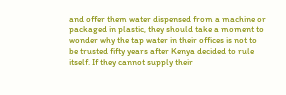and offer them water dispensed from a machine or packaged in plastic, they should take a moment to wonder why the tap water in their offices is not to be trusted fifty years after Kenya decided to rule itself. If they cannot supply their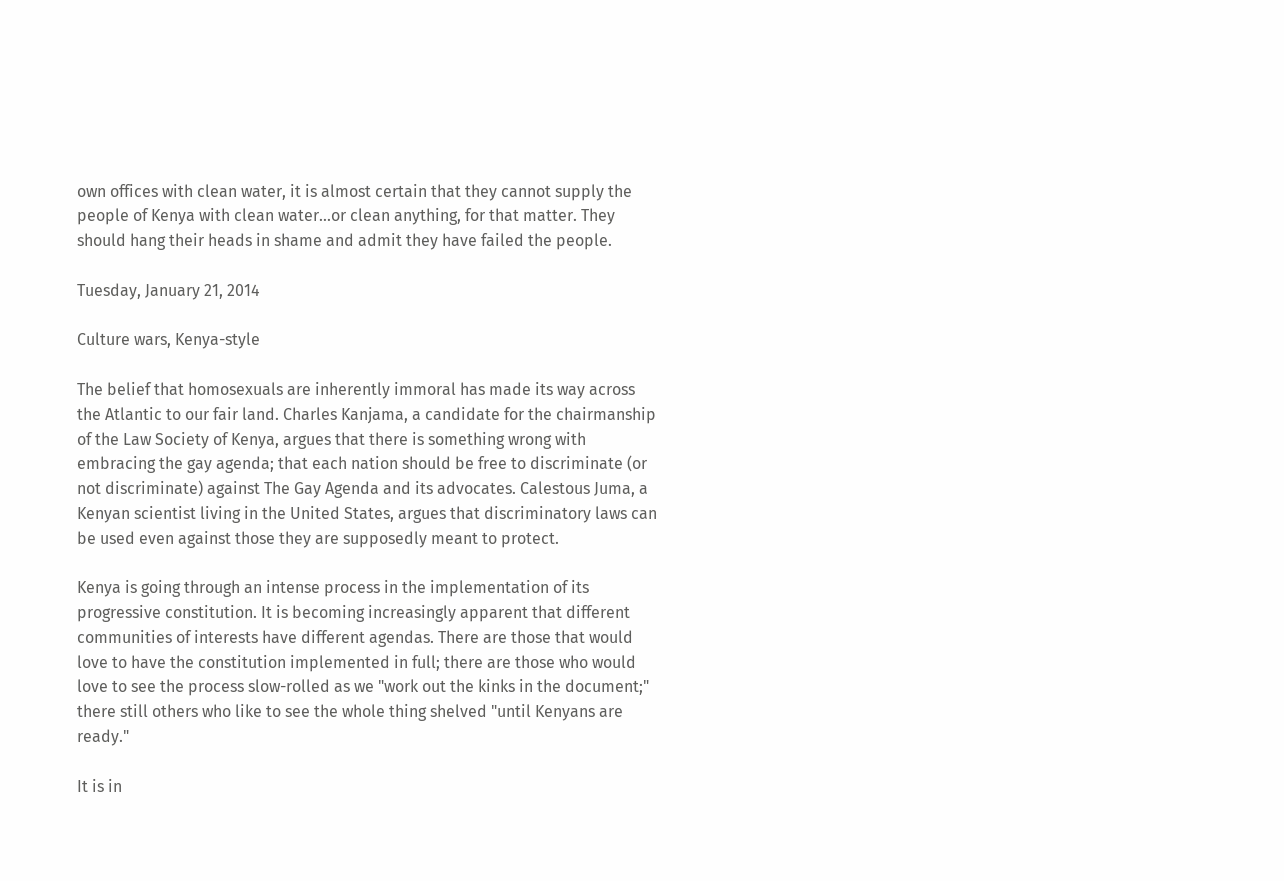own offices with clean water, it is almost certain that they cannot supply the people of Kenya with clean water...or clean anything, for that matter. They should hang their heads in shame and admit they have failed the people.

Tuesday, January 21, 2014

Culture wars, Kenya-style

The belief that homosexuals are inherently immoral has made its way across the Atlantic to our fair land. Charles Kanjama, a candidate for the chairmanship of the Law Society of Kenya, argues that there is something wrong with embracing the gay agenda; that each nation should be free to discriminate (or not discriminate) against The Gay Agenda and its advocates. Calestous Juma, a Kenyan scientist living in the United States, argues that discriminatory laws can be used even against those they are supposedly meant to protect.

Kenya is going through an intense process in the implementation of its progressive constitution. It is becoming increasingly apparent that different communities of interests have different agendas. There are those that would love to have the constitution implemented in full; there are those who would love to see the process slow-rolled as we "work out the kinks in the document;" there still others who like to see the whole thing shelved "until Kenyans are ready."

It is in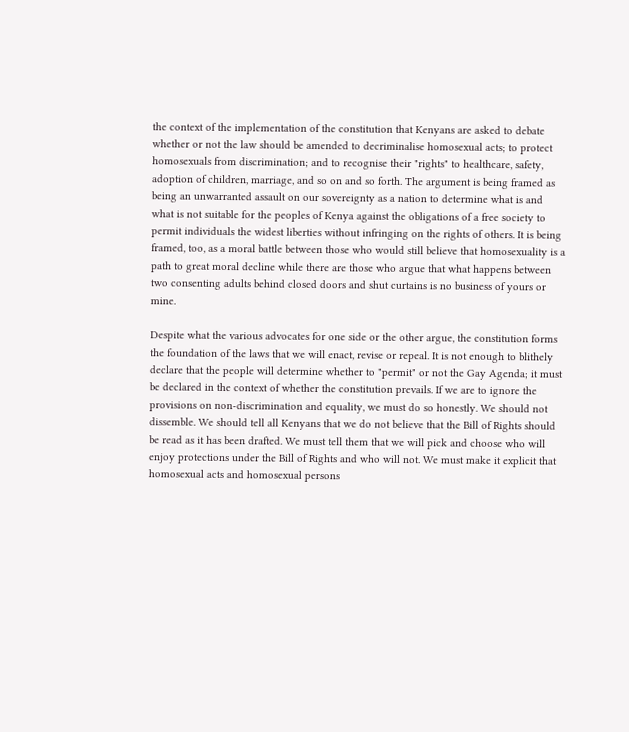the context of the implementation of the constitution that Kenyans are asked to debate whether or not the law should be amended to decriminalise homosexual acts; to protect homosexuals from discrimination; and to recognise their "rights" to healthcare, safety, adoption of children, marriage, and so on and so forth. The argument is being framed as being an unwarranted assault on our sovereignty as a nation to determine what is and what is not suitable for the peoples of Kenya against the obligations of a free society to permit individuals the widest liberties without infringing on the rights of others. It is being framed, too, as a moral battle between those who would still believe that homosexuality is a path to great moral decline while there are those who argue that what happens between two consenting adults behind closed doors and shut curtains is no business of yours or mine.

Despite what the various advocates for one side or the other argue, the constitution forms the foundation of the laws that we will enact, revise or repeal. It is not enough to blithely declare that the people will determine whether to "permit" or not the Gay Agenda; it must be declared in the context of whether the constitution prevails. If we are to ignore the provisions on non-discrimination and equality, we must do so honestly. We should not dissemble. We should tell all Kenyans that we do not believe that the Bill of Rights should be read as it has been drafted. We must tell them that we will pick and choose who will enjoy protections under the Bill of Rights and who will not. We must make it explicit that homosexual acts and homosexual persons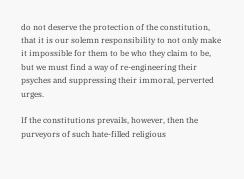do not deserve the protection of the constitution, that it is our solemn responsibility to not only make it impossible for them to be who they claim to be, but we must find a way of re-engineering their psyches and suppressing their immoral, perverted urges.

If the constitutions prevails, however, then the purveyors of such hate-filled religious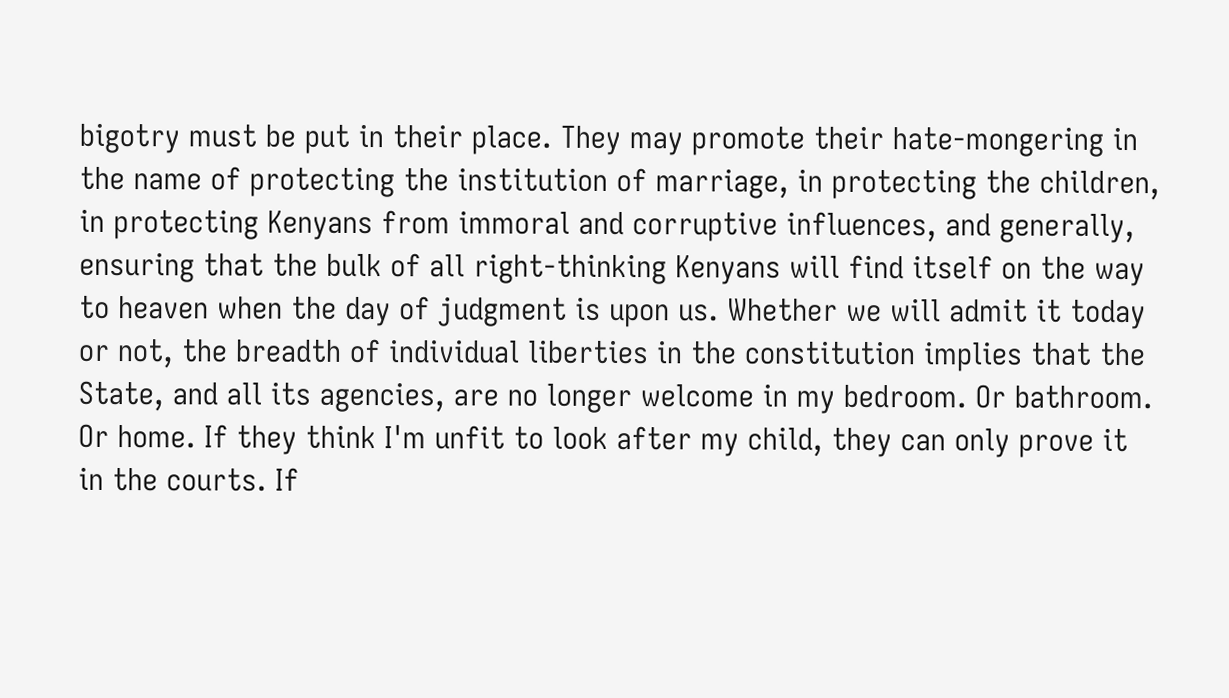bigotry must be put in their place. They may promote their hate-mongering in the name of protecting the institution of marriage, in protecting the children, in protecting Kenyans from immoral and corruptive influences, and generally, ensuring that the bulk of all right-thinking Kenyans will find itself on the way to heaven when the day of judgment is upon us. Whether we will admit it today or not, the breadth of individual liberties in the constitution implies that the State, and all its agencies, are no longer welcome in my bedroom. Or bathroom. Or home. If they think I'm unfit to look after my child, they can only prove it in the courts. If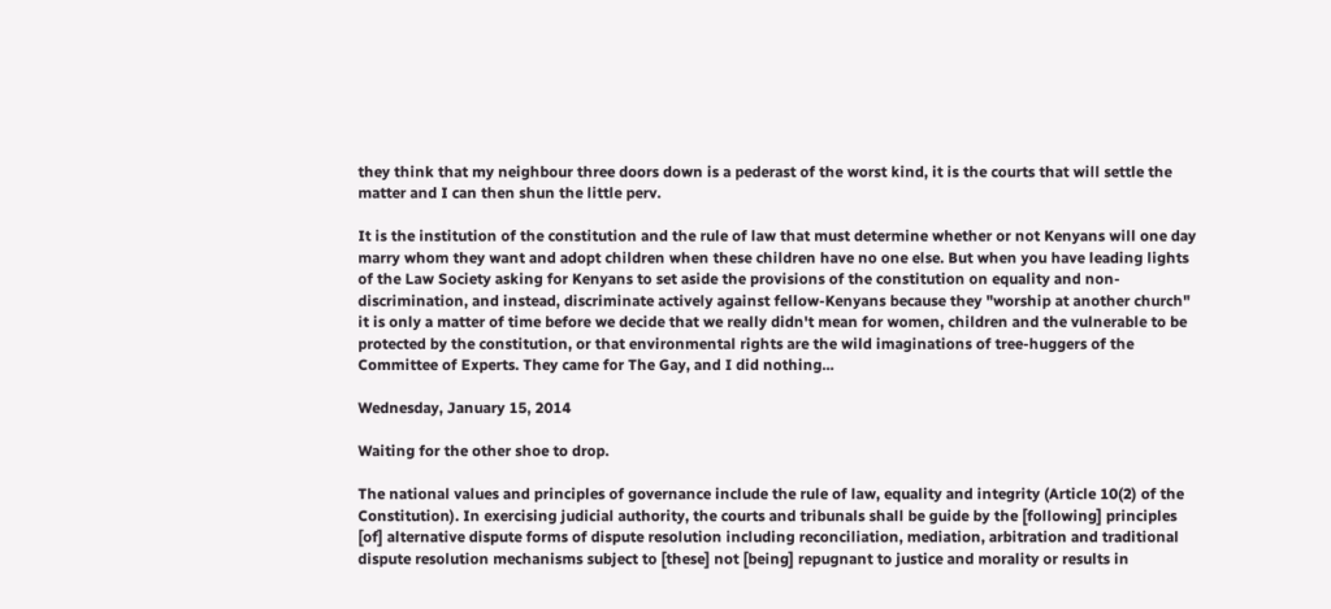they think that my neighbour three doors down is a pederast of the worst kind, it is the courts that will settle the matter and I can then shun the little perv.

It is the institution of the constitution and the rule of law that must determine whether or not Kenyans will one day marry whom they want and adopt children when these children have no one else. But when you have leading lights of the Law Society asking for Kenyans to set aside the provisions of the constitution on equality and non-discrimination, and instead, discriminate actively against fellow-Kenyans because they "worship at another church" it is only a matter of time before we decide that we really didn't mean for women, children and the vulnerable to be protected by the constitution, or that environmental rights are the wild imaginations of tree-huggers of the Committee of Experts. They came for The Gay, and I did nothing...

Wednesday, January 15, 2014

Waiting for the other shoe to drop.

The national values and principles of governance include the rule of law, equality and integrity (Article 10(2) of the Constitution). In exercising judicial authority, the courts and tribunals shall be guide by the [following] principles [of] alternative dispute forms of dispute resolution including reconciliation, mediation, arbitration and traditional dispute resolution mechanisms subject to [these] not [being] repugnant to justice and morality or results in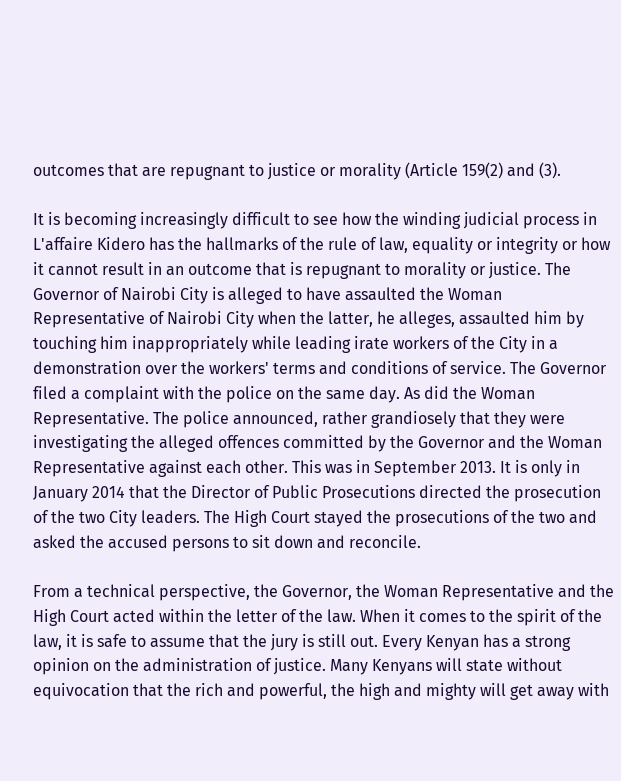outcomes that are repugnant to justice or morality (Article 159(2) and (3).

It is becoming increasingly difficult to see how the winding judicial process in L'affaire Kidero has the hallmarks of the rule of law, equality or integrity or how it cannot result in an outcome that is repugnant to morality or justice. The Governor of Nairobi City is alleged to have assaulted the Woman Representative of Nairobi City when the latter, he alleges, assaulted him by touching him inappropriately while leading irate workers of the City in a demonstration over the workers' terms and conditions of service. The Governor filed a complaint with the police on the same day. As did the Woman Representative. The police announced, rather grandiosely that they were investigating the alleged offences committed by the Governor and the Woman Representative against each other. This was in September 2013. It is only in January 2014 that the Director of Public Prosecutions directed the prosecution of the two City leaders. The High Court stayed the prosecutions of the two and asked the accused persons to sit down and reconcile.

From a technical perspective, the Governor, the Woman Representative and the High Court acted within the letter of the law. When it comes to the spirit of the law, it is safe to assume that the jury is still out. Every Kenyan has a strong opinion on the administration of justice. Many Kenyans will state without equivocation that the rich and powerful, the high and mighty will get away with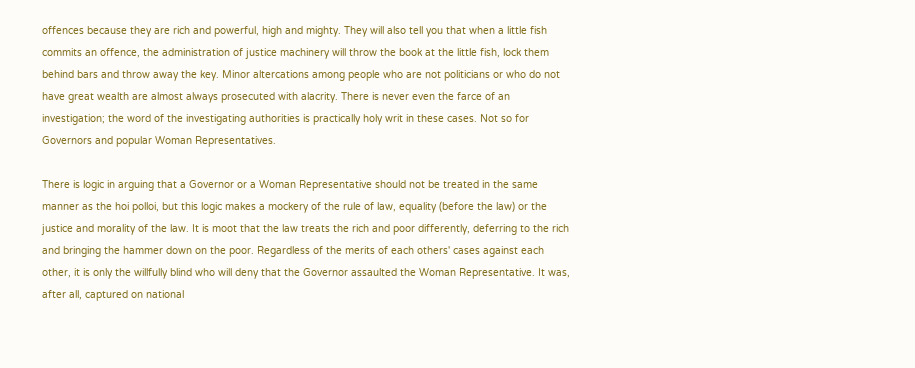offences because they are rich and powerful, high and mighty. They will also tell you that when a little fish commits an offence, the administration of justice machinery will throw the book at the little fish, lock them behind bars and throw away the key. Minor altercations among people who are not politicians or who do not have great wealth are almost always prosecuted with alacrity. There is never even the farce of an investigation; the word of the investigating authorities is practically holy writ in these cases. Not so for Governors and popular Woman Representatives.

There is logic in arguing that a Governor or a Woman Representative should not be treated in the same manner as the hoi polloi, but this logic makes a mockery of the rule of law, equality (before the law) or the justice and morality of the law. It is moot that the law treats the rich and poor differently, deferring to the rich and bringing the hammer down on the poor. Regardless of the merits of each others' cases against each other, it is only the willfully blind who will deny that the Governor assaulted the Woman Representative. It was, after all, captured on national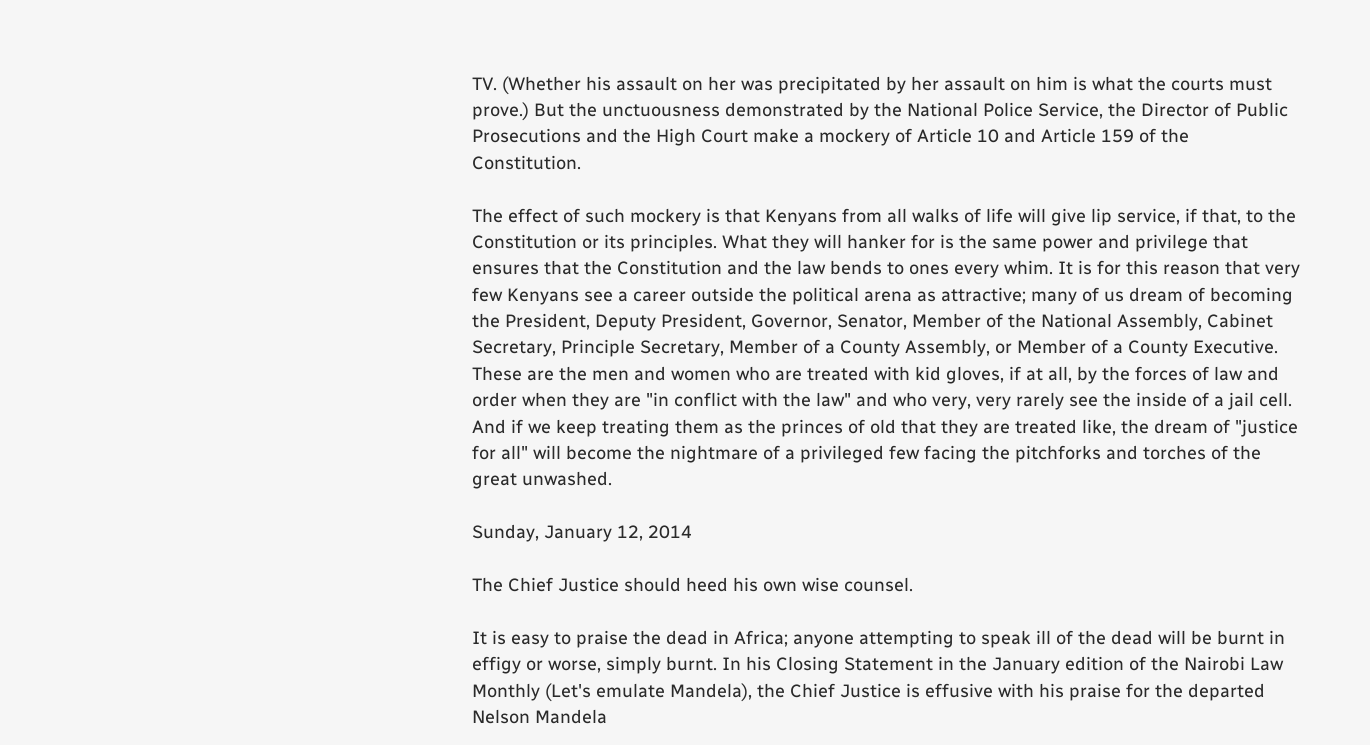TV. (Whether his assault on her was precipitated by her assault on him is what the courts must prove.) But the unctuousness demonstrated by the National Police Service, the Director of Public Prosecutions and the High Court make a mockery of Article 10 and Article 159 of the Constitution.

The effect of such mockery is that Kenyans from all walks of life will give lip service, if that, to the Constitution or its principles. What they will hanker for is the same power and privilege that ensures that the Constitution and the law bends to ones every whim. It is for this reason that very few Kenyans see a career outside the political arena as attractive; many of us dream of becoming the President, Deputy President, Governor, Senator, Member of the National Assembly, Cabinet Secretary, Principle Secretary, Member of a County Assembly, or Member of a County Executive. These are the men and women who are treated with kid gloves, if at all, by the forces of law and order when they are "in conflict with the law" and who very, very rarely see the inside of a jail cell. And if we keep treating them as the princes of old that they are treated like, the dream of "justice for all" will become the nightmare of a privileged few facing the pitchforks and torches of the great unwashed.

Sunday, January 12, 2014

The Chief Justice should heed his own wise counsel.

It is easy to praise the dead in Africa; anyone attempting to speak ill of the dead will be burnt in effigy or worse, simply burnt. In his Closing Statement in the January edition of the Nairobi Law Monthly (Let's emulate Mandela), the Chief Justice is effusive with his praise for the departed Nelson Mandela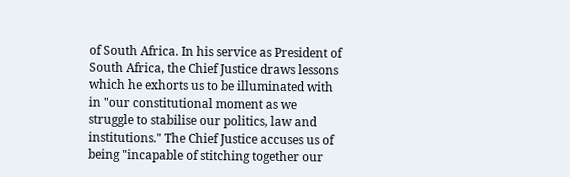of South Africa. In his service as President of South Africa, the Chief Justice draws lessons which he exhorts us to be illuminated with in "our constitutional moment as we struggle to stabilise our politics, law and institutions." The Chief Justice accuses us of being "incapable of stitching together our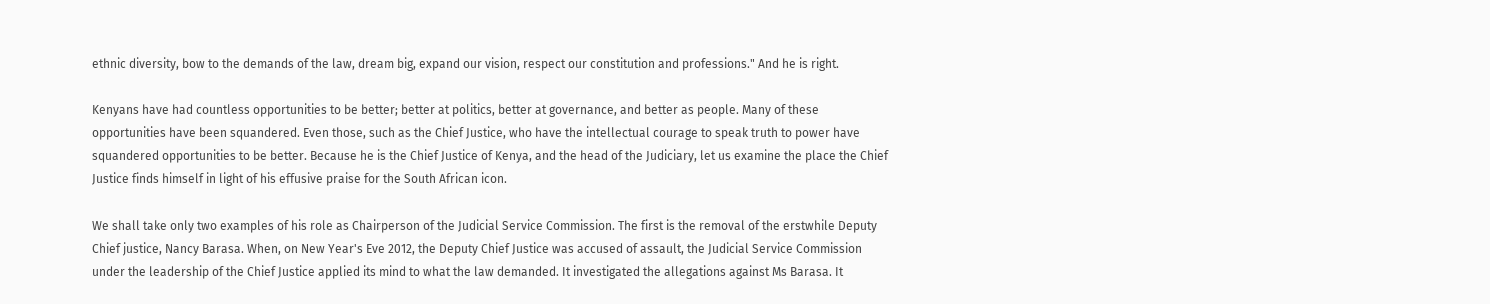ethnic diversity, bow to the demands of the law, dream big, expand our vision, respect our constitution and professions." And he is right.

Kenyans have had countless opportunities to be better; better at politics, better at governance, and better as people. Many of these opportunities have been squandered. Even those, such as the Chief Justice, who have the intellectual courage to speak truth to power have squandered opportunities to be better. Because he is the Chief Justice of Kenya, and the head of the Judiciary, let us examine the place the Chief Justice finds himself in light of his effusive praise for the South African icon.

We shall take only two examples of his role as Chairperson of the Judicial Service Commission. The first is the removal of the erstwhile Deputy Chief justice, Nancy Barasa. When, on New Year's Eve 2012, the Deputy Chief Justice was accused of assault, the Judicial Service Commission under the leadership of the Chief Justice applied its mind to what the law demanded. It investigated the allegations against Ms Barasa. It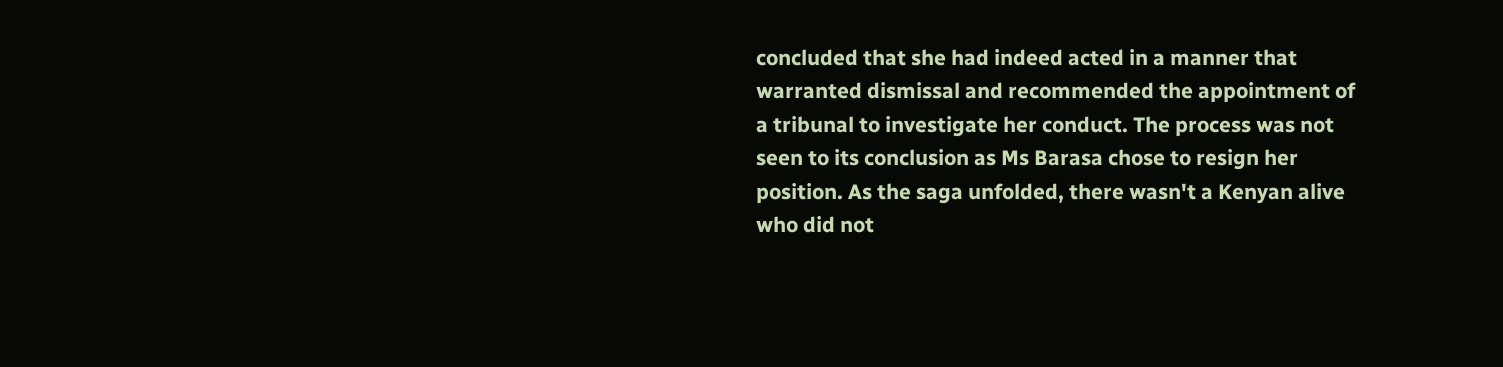concluded that she had indeed acted in a manner that warranted dismissal and recommended the appointment of a tribunal to investigate her conduct. The process was not seen to its conclusion as Ms Barasa chose to resign her position. As the saga unfolded, there wasn't a Kenyan alive who did not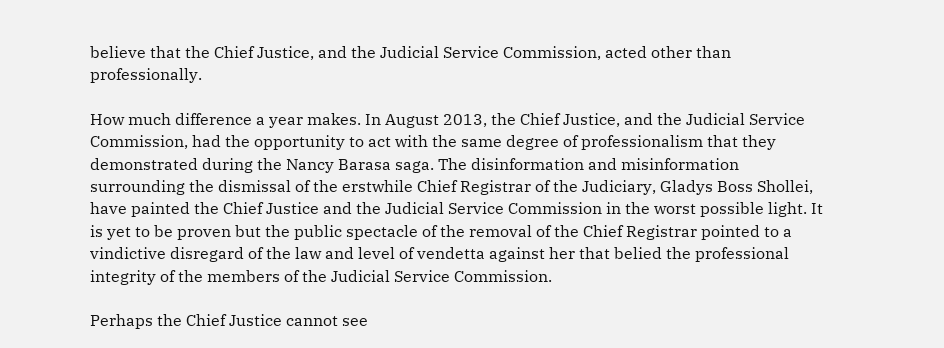believe that the Chief Justice, and the Judicial Service Commission, acted other than professionally.

How much difference a year makes. In August 2013, the Chief Justice, and the Judicial Service Commission, had the opportunity to act with the same degree of professionalism that they demonstrated during the Nancy Barasa saga. The disinformation and misinformation surrounding the dismissal of the erstwhile Chief Registrar of the Judiciary, Gladys Boss Shollei, have painted the Chief Justice and the Judicial Service Commission in the worst possible light. It is yet to be proven but the public spectacle of the removal of the Chief Registrar pointed to a vindictive disregard of the law and level of vendetta against her that belied the professional integrity of the members of the Judicial Service Commission.

Perhaps the Chief Justice cannot see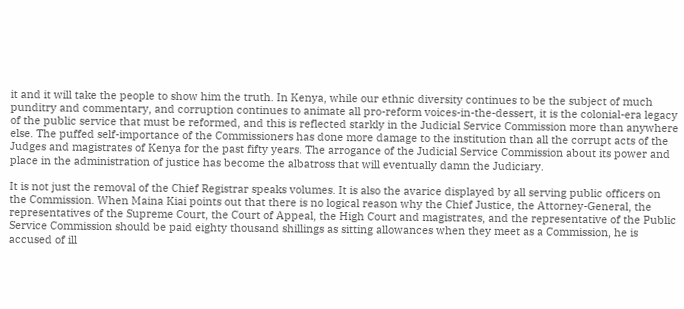it and it will take the people to show him the truth. In Kenya, while our ethnic diversity continues to be the subject of much punditry and commentary, and corruption continues to animate all pro-reform voices-in-the-dessert, it is the colonial-era legacy of the public service that must be reformed, and this is reflected starkly in the Judicial Service Commission more than anywhere else. The puffed self-importance of the Commissioners has done more damage to the institution than all the corrupt acts of the Judges and magistrates of Kenya for the past fifty years. The arrogance of the Judicial Service Commission about its power and place in the administration of justice has become the albatross that will eventually damn the Judiciary.

It is not just the removal of the Chief Registrar speaks volumes. It is also the avarice displayed by all serving public officers on the Commission. When Maina Kiai points out that there is no logical reason why the Chief Justice, the Attorney-General, the representatives of the Supreme Court, the Court of Appeal, the High Court and magistrates, and the representative of the Public Service Commission should be paid eighty thousand shillings as sitting allowances when they meet as a Commission, he is accused of ill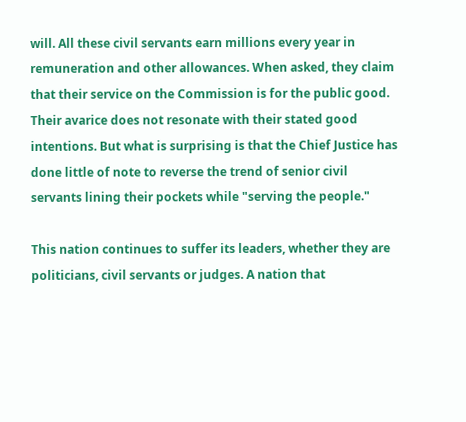will. All these civil servants earn millions every year in remuneration and other allowances. When asked, they claim that their service on the Commission is for the public good. Their avarice does not resonate with their stated good intentions. But what is surprising is that the Chief Justice has done little of note to reverse the trend of senior civil servants lining their pockets while "serving the people."

This nation continues to suffer its leaders, whether they are politicians, civil servants or judges. A nation that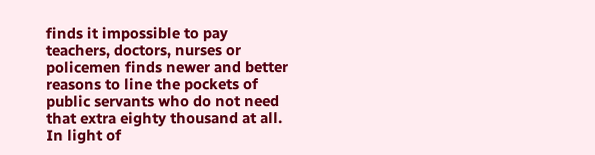finds it impossible to pay teachers, doctors, nurses or policemen finds newer and better reasons to line the pockets of public servants who do not need that extra eighty thousand at all. In light of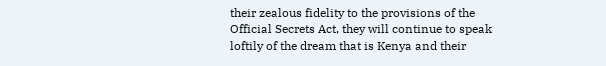their zealous fidelity to the provisions of the Official Secrets Act, they will continue to speak loftily of the dream that is Kenya and their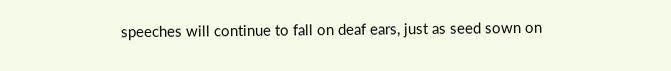speeches will continue to fall on deaf ears, just as seed sown on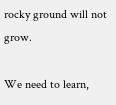rocky ground will not grow.

We need to learn,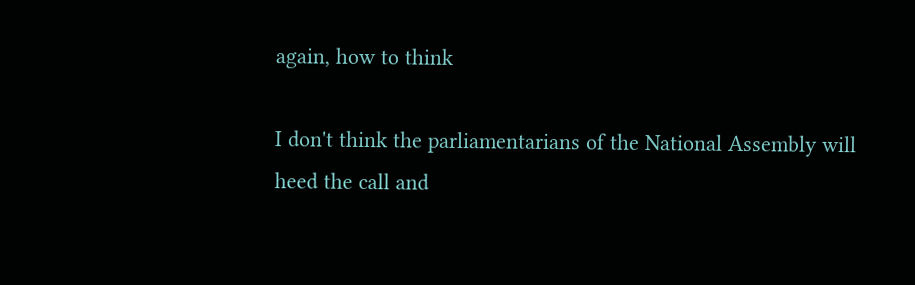again, how to think

I don't think the parliamentarians of the National Assembly will heed the call and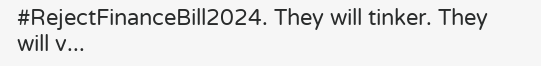#RejectFinanceBill2024. They will tinker. They will v...